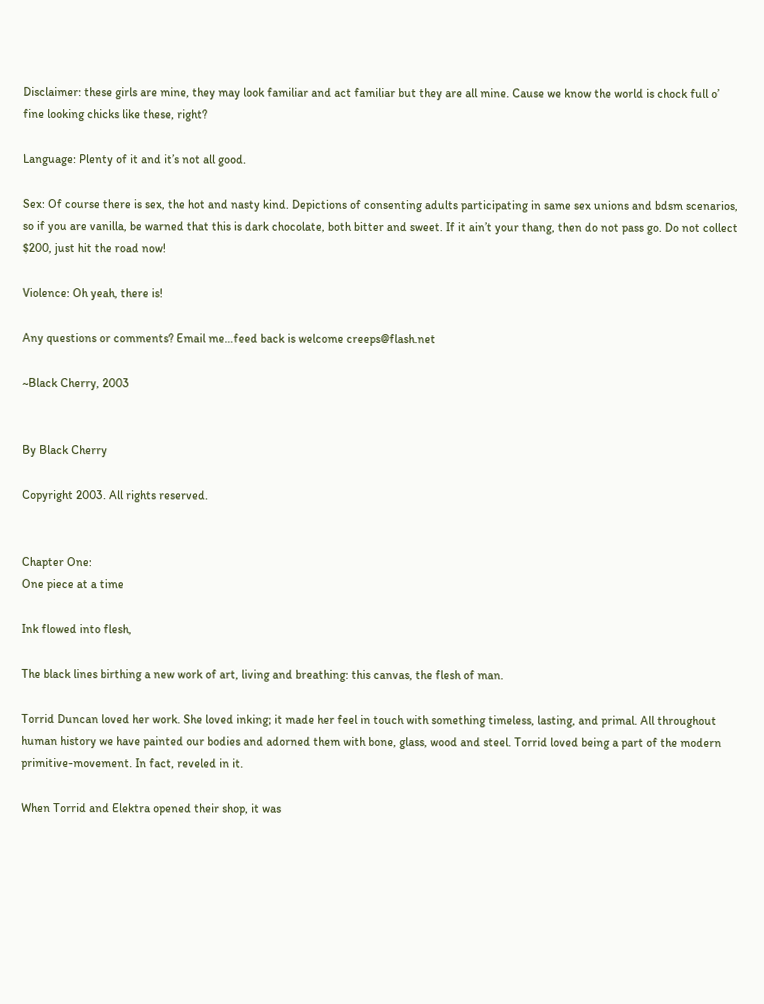Disclaimer: these girls are mine, they may look familiar and act familiar but they are all mine. Cause we know the world is chock full o’ fine looking chicks like these, right?

Language: Plenty of it and it’s not all good.

Sex: Of course there is sex, the hot and nasty kind. Depictions of consenting adults participating in same sex unions and bdsm scenarios, so if you are vanilla, be warned that this is dark chocolate, both bitter and sweet. If it ain’t your thang, then do not pass go. Do not collect $200, just hit the road now!

Violence: Oh yeah, there is!

Any questions or comments? Email me…feed back is welcome creeps@flash.net

~Black Cherry, 2003


By Black Cherry

Copyright 2003. All rights reserved.


Chapter One:
One piece at a time

Ink flowed into flesh,

The black lines birthing a new work of art, living and breathing: this canvas, the flesh of man.

Torrid Duncan loved her work. She loved inking; it made her feel in touch with something timeless, lasting, and primal. All throughout human history we have painted our bodies and adorned them with bone, glass, wood and steel. Torrid loved being a part of the modern primitive-movement. In fact, reveled in it.

When Torrid and Elektra opened their shop, it was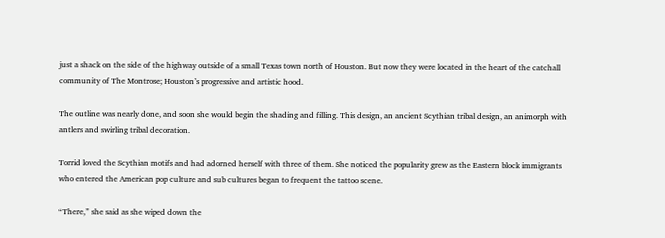just a shack on the side of the highway outside of a small Texas town north of Houston. But now they were located in the heart of the catchall community of The Montrose; Houston’s progressive and artistic hood.

The outline was nearly done, and soon she would begin the shading and filling. This design, an ancient Scythian tribal design, an animorph with antlers and swirling tribal decoration.

Torrid loved the Scythian motifs and had adorned herself with three of them. She noticed the popularity grew as the Eastern block immigrants who entered the American pop culture and sub cultures began to frequent the tattoo scene.

“There,” she said as she wiped down the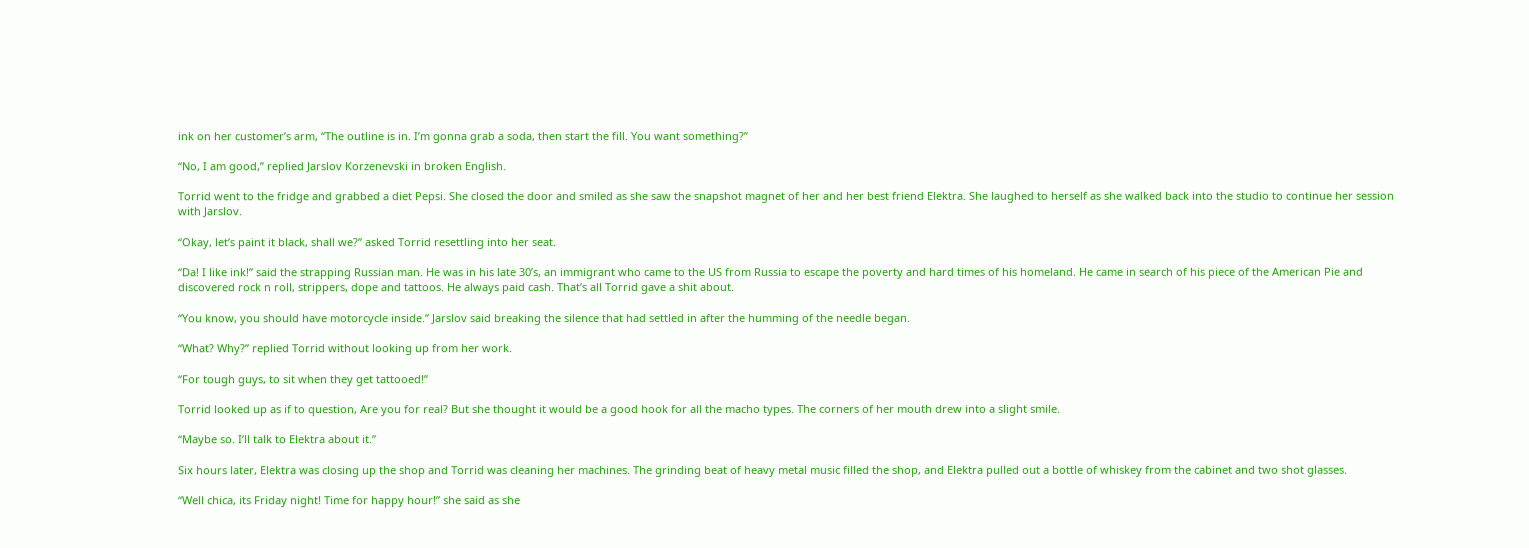ink on her customer’s arm, “The outline is in. I’m gonna grab a soda, then start the fill. You want something?”

“No, I am good,” replied Jarslov Korzenevski in broken English.

Torrid went to the fridge and grabbed a diet Pepsi. She closed the door and smiled as she saw the snapshot magnet of her and her best friend Elektra. She laughed to herself as she walked back into the studio to continue her session with Jarslov.

“Okay, let’s paint it black, shall we?” asked Torrid resettling into her seat.

“Da! I like ink!” said the strapping Russian man. He was in his late 30’s, an immigrant who came to the US from Russia to escape the poverty and hard times of his homeland. He came in search of his piece of the American Pie and discovered rock n roll, strippers, dope and tattoos. He always paid cash. That’s all Torrid gave a shit about.

“You know, you should have motorcycle inside.” Jarslov said breaking the silence that had settled in after the humming of the needle began.

“What? Why?” replied Torrid without looking up from her work.

“For tough guys, to sit when they get tattooed!”

Torrid looked up as if to question, Are you for real? But she thought it would be a good hook for all the macho types. The corners of her mouth drew into a slight smile.

“Maybe so. I’ll talk to Elektra about it.”

Six hours later, Elektra was closing up the shop and Torrid was cleaning her machines. The grinding beat of heavy metal music filled the shop, and Elektra pulled out a bottle of whiskey from the cabinet and two shot glasses.

“Well chica, its Friday night! Time for happy hour!” she said as she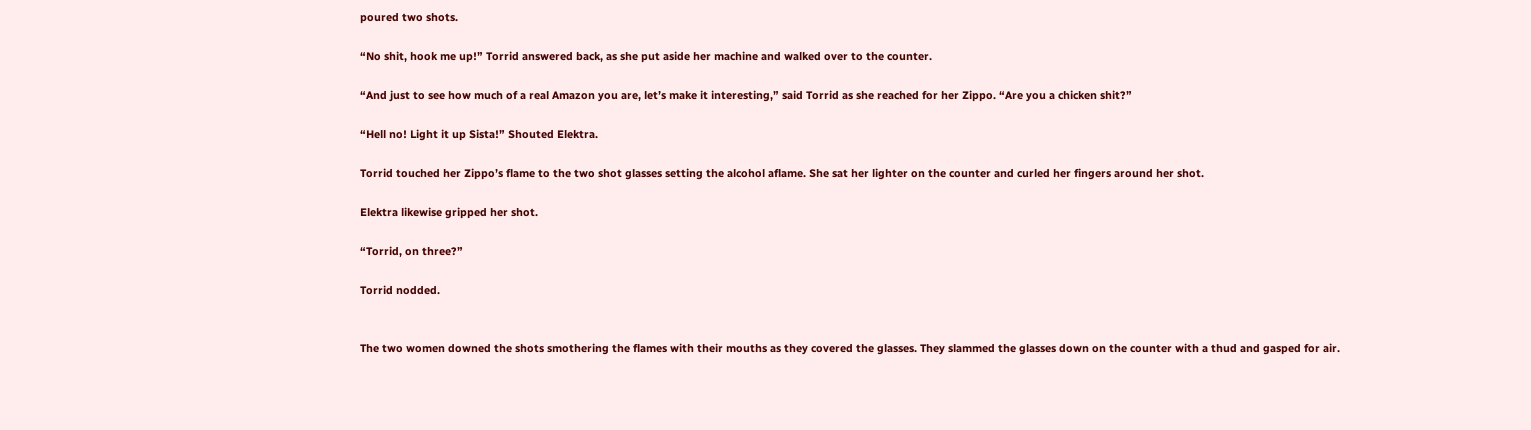poured two shots.

“No shit, hook me up!” Torrid answered back, as she put aside her machine and walked over to the counter.

“And just to see how much of a real Amazon you are, let’s make it interesting,” said Torrid as she reached for her Zippo. “Are you a chicken shit?”

“Hell no! Light it up Sista!” Shouted Elektra.

Torrid touched her Zippo’s flame to the two shot glasses setting the alcohol aflame. She sat her lighter on the counter and curled her fingers around her shot.

Elektra likewise gripped her shot.

“Torrid, on three?”

Torrid nodded.


The two women downed the shots smothering the flames with their mouths as they covered the glasses. They slammed the glasses down on the counter with a thud and gasped for air.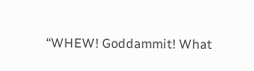“WHEW! Goddammit! What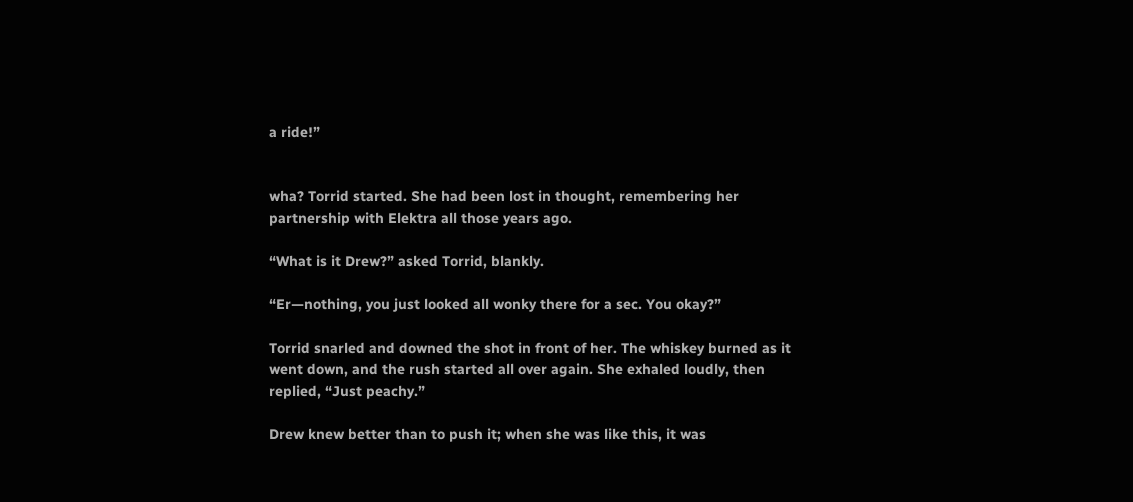a ride!”


wha? Torrid started. She had been lost in thought, remembering her partnership with Elektra all those years ago.

“What is it Drew?” asked Torrid, blankly.

“Er—nothing, you just looked all wonky there for a sec. You okay?”

Torrid snarled and downed the shot in front of her. The whiskey burned as it went down, and the rush started all over again. She exhaled loudly, then replied, “Just peachy.”

Drew knew better than to push it; when she was like this, it was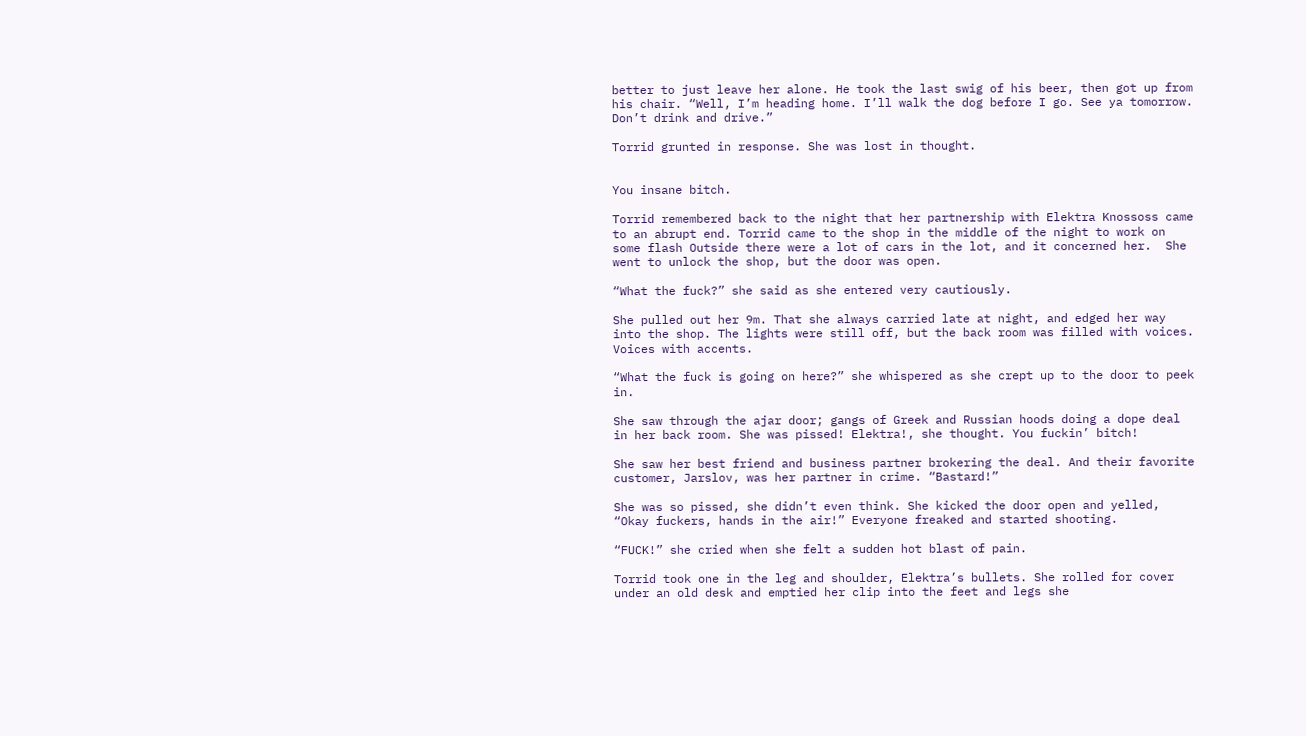better to just leave her alone. He took the last swig of his beer, then got up from his chair. “Well, I’m heading home. I’ll walk the dog before I go. See ya tomorrow. Don’t drink and drive.”

Torrid grunted in response. She was lost in thought.


You insane bitch.

Torrid remembered back to the night that her partnership with Elektra Knossoss came to an abrupt end. Torrid came to the shop in the middle of the night to work on some flash Outside there were a lot of cars in the lot, and it concerned her.  She went to unlock the shop, but the door was open.

“What the fuck?” she said as she entered very cautiously.

She pulled out her 9m. That she always carried late at night, and edged her way into the shop. The lights were still off, but the back room was filled with voices. Voices with accents.

“What the fuck is going on here?” she whispered as she crept up to the door to peek in.

She saw through the ajar door; gangs of Greek and Russian hoods doing a dope deal in her back room. She was pissed! Elektra!, she thought. You fuckin’ bitch!

She saw her best friend and business partner brokering the deal. And their favorite customer, Jarslov, was her partner in crime. “Bastard!”

She was so pissed, she didn’t even think. She kicked the door open and yelled, “Okay fuckers, hands in the air!” Everyone freaked and started shooting.

“FUCK!” she cried when she felt a sudden hot blast of pain.

Torrid took one in the leg and shoulder, Elektra’s bullets. She rolled for cover under an old desk and emptied her clip into the feet and legs she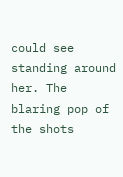could see standing around her. The blaring pop of the shots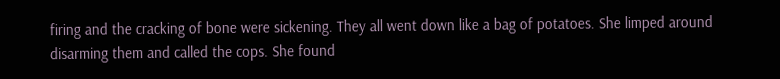firing and the cracking of bone were sickening. They all went down like a bag of potatoes. She limped around disarming them and called the cops. She found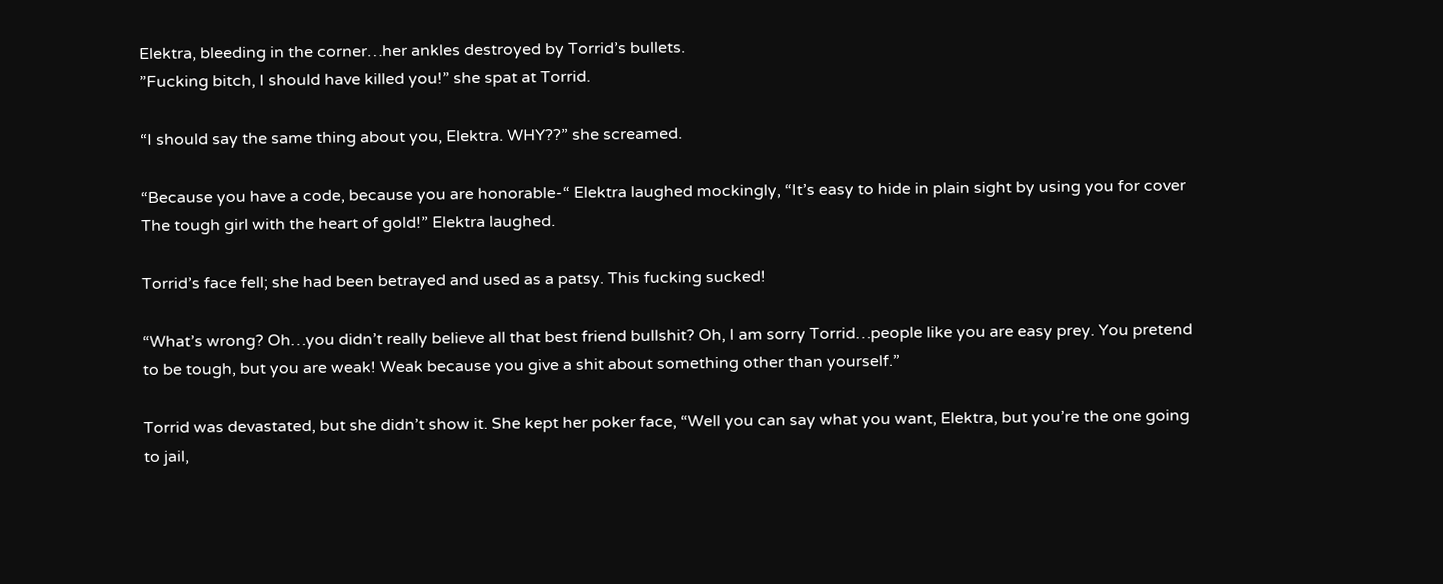Elektra, bleeding in the corner…her ankles destroyed by Torrid’s bullets.
”Fucking bitch, I should have killed you!” she spat at Torrid.

“I should say the same thing about you, Elektra. WHY??” she screamed.

“Because you have a code, because you are honorable-“ Elektra laughed mockingly, “It’s easy to hide in plain sight by using you for cover The tough girl with the heart of gold!” Elektra laughed.

Torrid’s face fell; she had been betrayed and used as a patsy. This fucking sucked!

“What’s wrong? Oh…you didn’t really believe all that best friend bullshit? Oh, I am sorry Torrid…people like you are easy prey. You pretend to be tough, but you are weak! Weak because you give a shit about something other than yourself.”

Torrid was devastated, but she didn’t show it. She kept her poker face, “Well you can say what you want, Elektra, but you’re the one going to jail,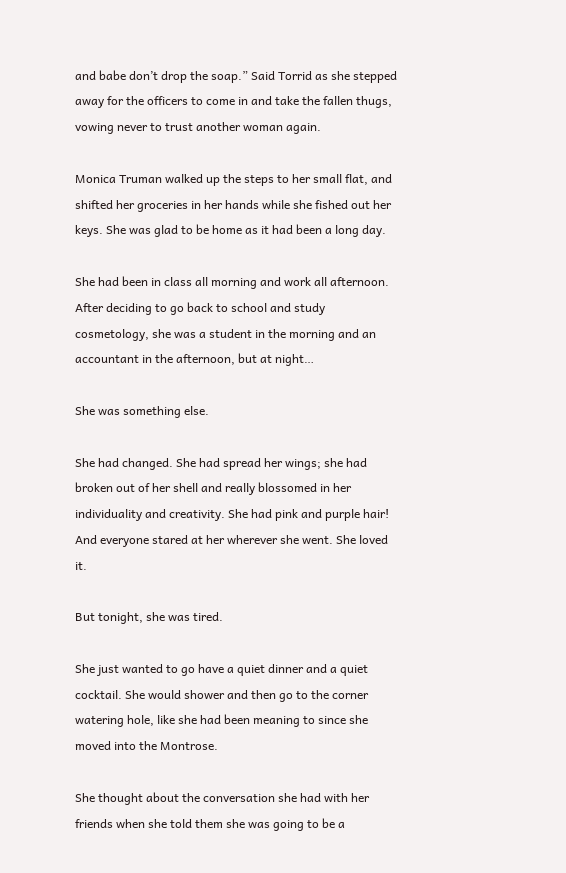and babe don’t drop the soap.” Said Torrid as she stepped away for the officers to come in and take the fallen thugs, vowing never to trust another woman again.

Monica Truman walked up the steps to her small flat, and shifted her groceries in her hands while she fished out her keys. She was glad to be home as it had been a long day.

She had been in class all morning and work all afternoon. After deciding to go back to school and study cosmetology, she was a student in the morning and an accountant in the afternoon, but at night…

She was something else.

She had changed. She had spread her wings; she had broken out of her shell and really blossomed in her individuality and creativity. She had pink and purple hair! And everyone stared at her wherever she went. She loved it.

But tonight, she was tired.

She just wanted to go have a quiet dinner and a quiet cocktail. She would shower and then go to the corner watering hole, like she had been meaning to since she moved into the Montrose.

She thought about the conversation she had with her friends when she told them she was going to be a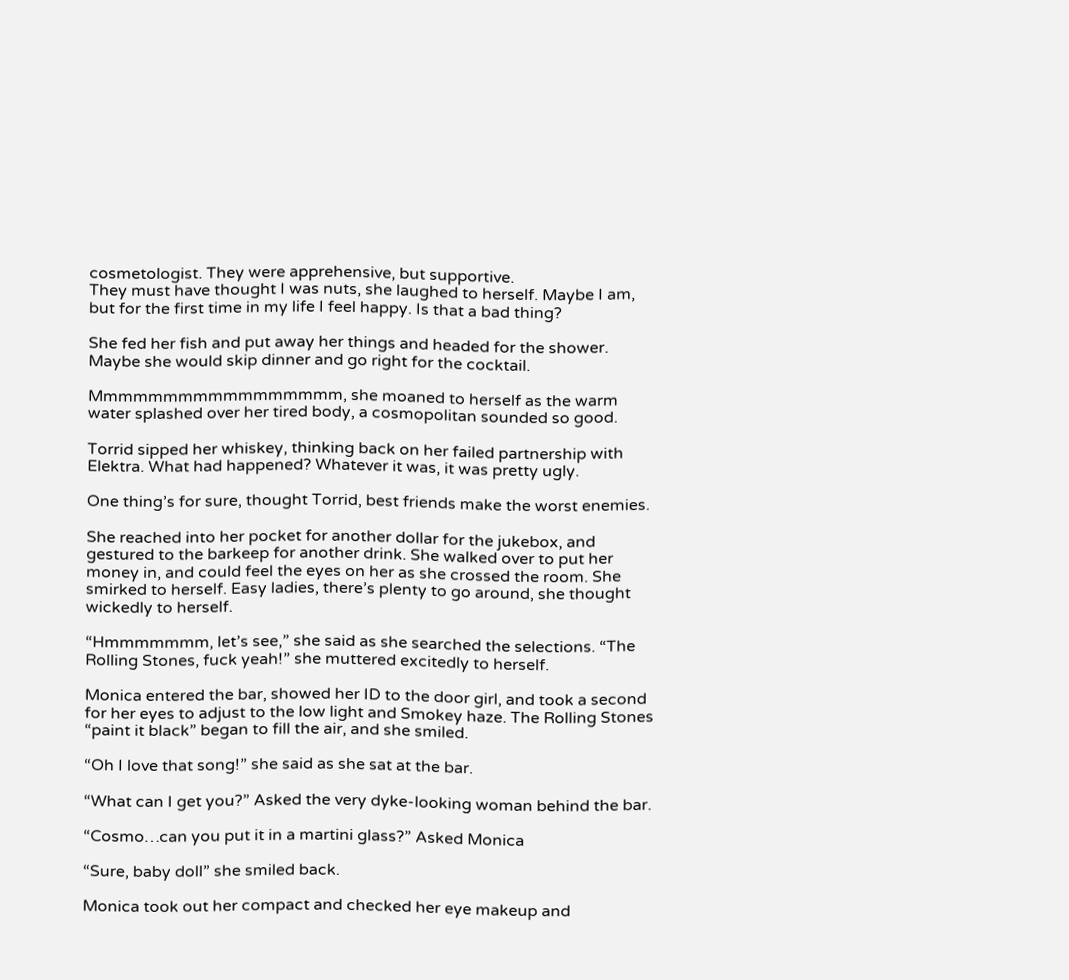cosmetologist. They were apprehensive, but supportive.
They must have thought I was nuts, she laughed to herself. Maybe I am, but for the first time in my life I feel happy. Is that a bad thing?

She fed her fish and put away her things and headed for the shower. Maybe she would skip dinner and go right for the cocktail.

Mmmmmmmmmmmmmmmmm, she moaned to herself as the warm water splashed over her tired body, a cosmopolitan sounded so good.

Torrid sipped her whiskey, thinking back on her failed partnership with Elektra. What had happened? Whatever it was, it was pretty ugly.

One thing’s for sure, thought Torrid, best friends make the worst enemies.

She reached into her pocket for another dollar for the jukebox, and gestured to the barkeep for another drink. She walked over to put her money in, and could feel the eyes on her as she crossed the room. She smirked to herself. Easy ladies, there’s plenty to go around, she thought wickedly to herself.

“Hmmmmmmm, let’s see,” she said as she searched the selections. “The Rolling Stones, fuck yeah!” she muttered excitedly to herself.

Monica entered the bar, showed her ID to the door girl, and took a second for her eyes to adjust to the low light and Smokey haze. The Rolling Stones “paint it black” began to fill the air, and she smiled.

“Oh I love that song!” she said as she sat at the bar.

“What can I get you?” Asked the very dyke-looking woman behind the bar.

“Cosmo…can you put it in a martini glass?” Asked Monica

“Sure, baby doll” she smiled back.

Monica took out her compact and checked her eye makeup and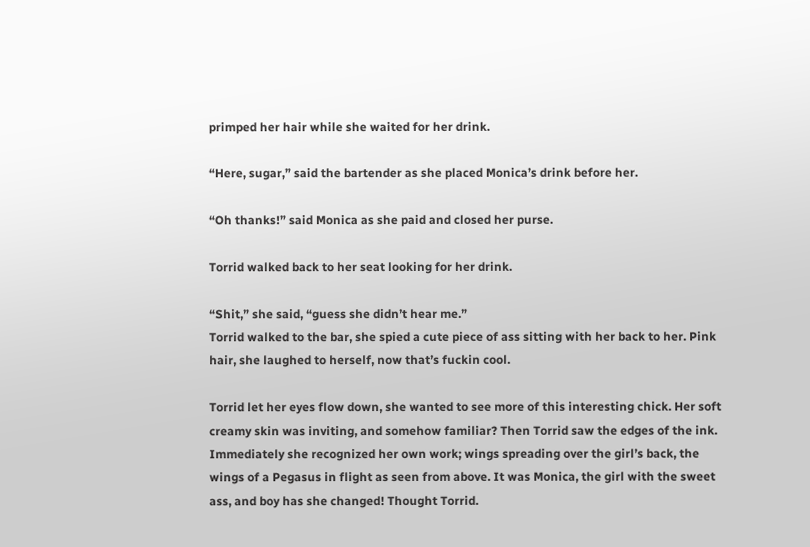primped her hair while she waited for her drink.

“Here, sugar,” said the bartender as she placed Monica’s drink before her.

“Oh thanks!” said Monica as she paid and closed her purse.

Torrid walked back to her seat looking for her drink.

“Shit,” she said, “guess she didn’t hear me.”
Torrid walked to the bar, she spied a cute piece of ass sitting with her back to her. Pink hair, she laughed to herself, now that’s fuckin cool.

Torrid let her eyes flow down, she wanted to see more of this interesting chick. Her soft creamy skin was inviting, and somehow familiar? Then Torrid saw the edges of the ink. Immediately she recognized her own work; wings spreading over the girl’s back, the wings of a Pegasus in flight as seen from above. It was Monica, the girl with the sweet ass, and boy has she changed! Thought Torrid.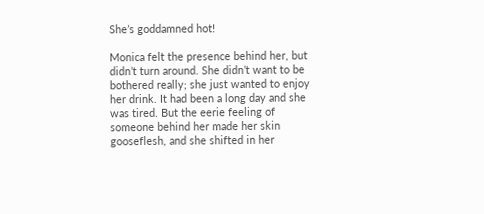She’s goddamned hot!

Monica felt the presence behind her, but didn’t turn around. She didn’t want to be bothered really; she just wanted to enjoy her drink. It had been a long day and she was tired. But the eerie feeling of someone behind her made her skin gooseflesh, and she shifted in her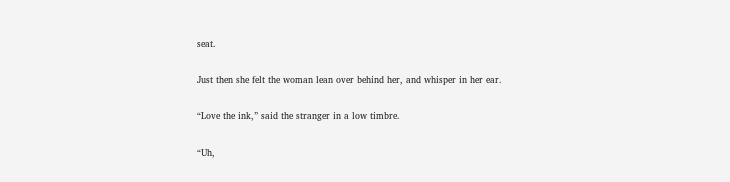seat.

Just then she felt the woman lean over behind her, and whisper in her ear.

“Love the ink,” said the stranger in a low timbre.

“Uh,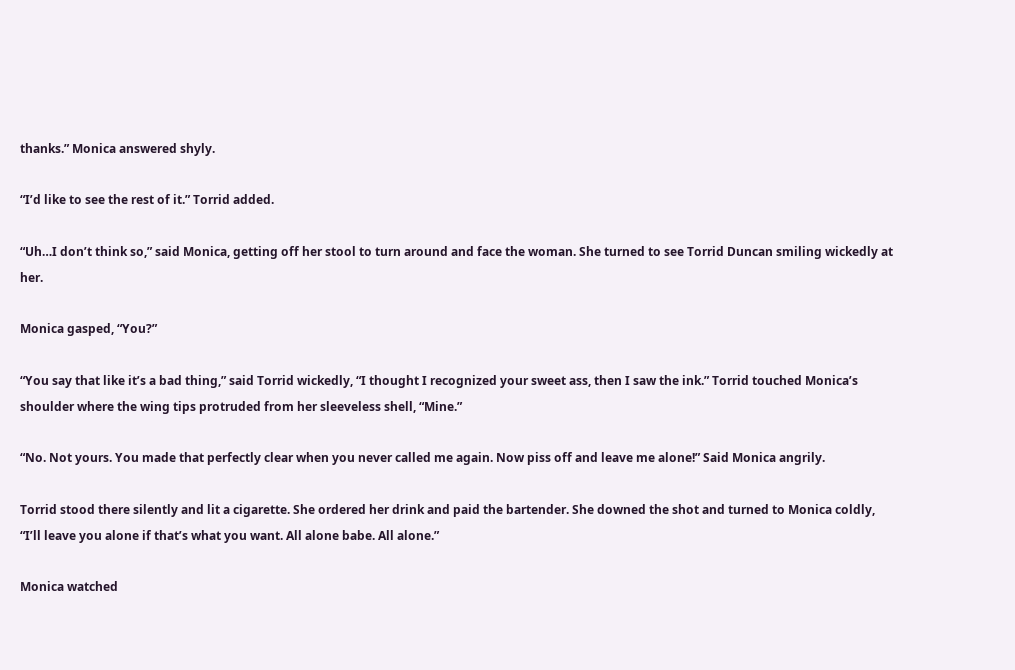thanks.” Monica answered shyly.

“I’d like to see the rest of it.” Torrid added.

“Uh…I don’t think so,” said Monica, getting off her stool to turn around and face the woman. She turned to see Torrid Duncan smiling wickedly at her.

Monica gasped, “You?”

“You say that like it’s a bad thing,” said Torrid wickedly, “I thought I recognized your sweet ass, then I saw the ink.” Torrid touched Monica’s shoulder where the wing tips protruded from her sleeveless shell, “Mine.”

“No. Not yours. You made that perfectly clear when you never called me again. Now piss off and leave me alone!” Said Monica angrily.

Torrid stood there silently and lit a cigarette. She ordered her drink and paid the bartender. She downed the shot and turned to Monica coldly, “I’ll leave you alone if that’s what you want. All alone babe. All alone.”

Monica watched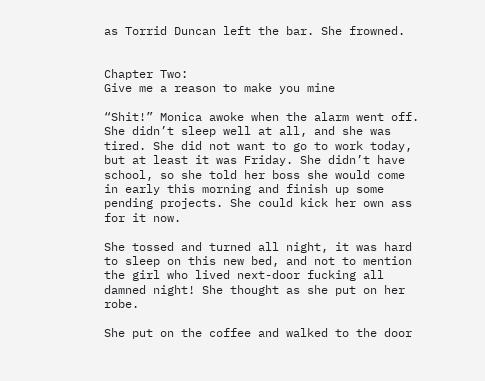as Torrid Duncan left the bar. She frowned.


Chapter Two:
Give me a reason to make you mine

“Shit!” Monica awoke when the alarm went off. She didn’t sleep well at all, and she was tired. She did not want to go to work today, but at least it was Friday. She didn’t have school, so she told her boss she would come in early this morning and finish up some pending projects. She could kick her own ass for it now.

She tossed and turned all night, it was hard to sleep on this new bed, and not to mention the girl who lived next-door fucking all damned night! She thought as she put on her robe.

She put on the coffee and walked to the door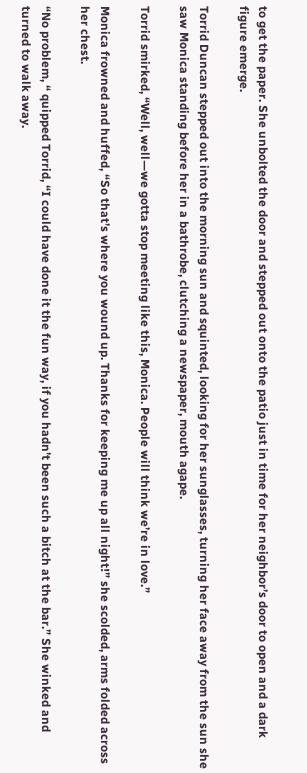to get the paper. She unbolted the door and stepped out onto the patio just in time for her neighbor’s door to open and a dark figure emerge.

Torrid Duncan stepped out into the morning sun and squinted, looking for her sunglasses, turning her face away from the sun she saw Monica standing before her in a bathrobe, clutching a newspaper, mouth agape.

Torrid smirked, “Well, well—we gotta stop meeting like this, Monica. People will think we’re in love.”

Monica frowned and huffed, “So that’s where you wound up. Thanks for keeping me up all night!” she scolded, arms folded across her chest.

“No problem, “ quipped Torrid, “I could have done it the fun way, if you hadn’t been such a bitch at the bar.” She winked and turned to walk away.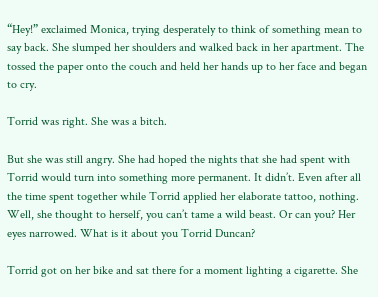“Hey!” exclaimed Monica, trying desperately to think of something mean to say back. She slumped her shoulders and walked back in her apartment. The tossed the paper onto the couch and held her hands up to her face and began to cry.

Torrid was right. She was a bitch.

But she was still angry. She had hoped the nights that she had spent with Torrid would turn into something more permanent. It didn’t. Even after all the time spent together while Torrid applied her elaborate tattoo, nothing. Well, she thought to herself, you can’t tame a wild beast. Or can you? Her eyes narrowed. What is it about you Torrid Duncan?

Torrid got on her bike and sat there for a moment lighting a cigarette. She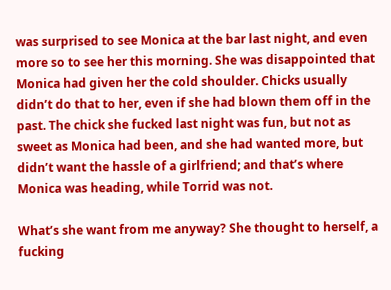was surprised to see Monica at the bar last night, and even more so to see her this morning. She was disappointed that Monica had given her the cold shoulder. Chicks usually didn’t do that to her, even if she had blown them off in the past. The chick she fucked last night was fun, but not as sweet as Monica had been, and she had wanted more, but didn’t want the hassle of a girlfriend; and that’s where Monica was heading, while Torrid was not.

What’s she want from me anyway? She thought to herself, a fucking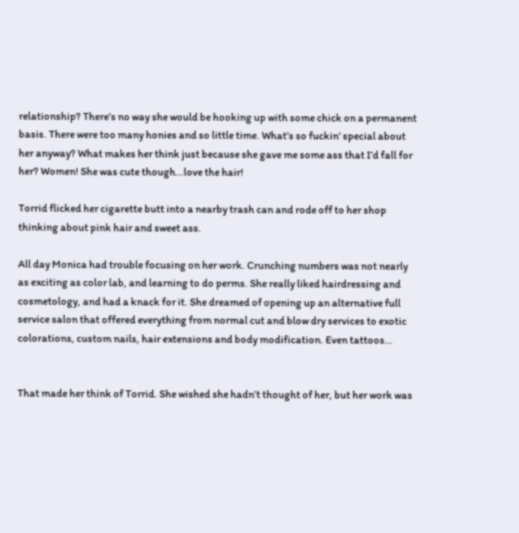relationship? There’s no way she would be hooking up with some chick on a permanent basis. There were too many honies and so little time. What’s so fuckin’ special about her anyway? What makes her think just because she gave me some ass that I’d fall for her? Women! She was cute though…love the hair!

Torrid flicked her cigarette butt into a nearby trash can and rode off to her shop thinking about pink hair and sweet ass.

All day Monica had trouble focusing on her work. Crunching numbers was not nearly as exciting as color lab, and learning to do perms. She really liked hairdressing and cosmetology, and had a knack for it. She dreamed of opening up an alternative full service salon that offered everything from normal cut and blow dry services to exotic colorations, custom nails, hair extensions and body modification. Even tattoos…


That made her think of Torrid. She wished she hadn’t thought of her, but her work was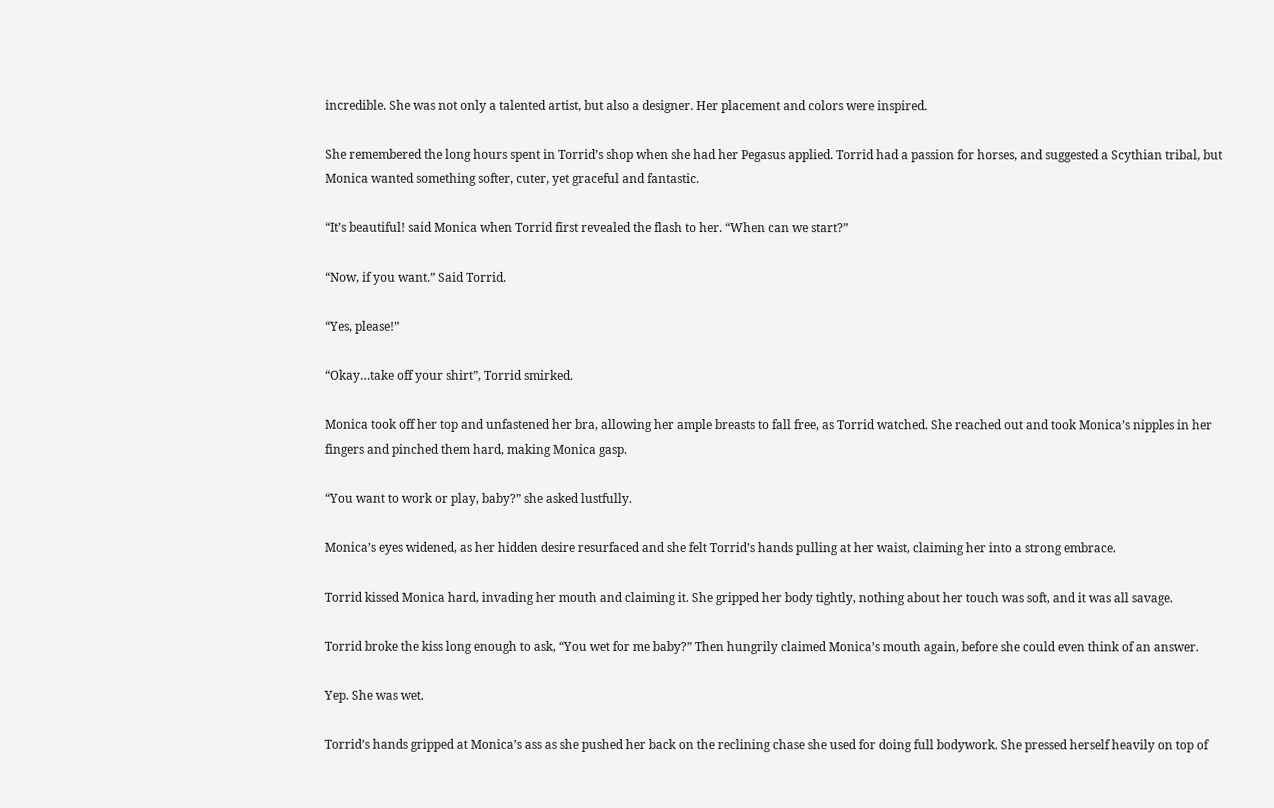incredible. She was not only a talented artist, but also a designer. Her placement and colors were inspired.

She remembered the long hours spent in Torrid’s shop when she had her Pegasus applied. Torrid had a passion for horses, and suggested a Scythian tribal, but Monica wanted something softer, cuter, yet graceful and fantastic.

“It’s beautiful! said Monica when Torrid first revealed the flash to her. “When can we start?”

“Now, if you want.” Said Torrid.

“Yes, please!”

“Okay…take off your shirt”, Torrid smirked.

Monica took off her top and unfastened her bra, allowing her ample breasts to fall free, as Torrid watched. She reached out and took Monica’s nipples in her fingers and pinched them hard, making Monica gasp.

“You want to work or play, baby?” she asked lustfully.

Monica’s eyes widened, as her hidden desire resurfaced and she felt Torrid’s hands pulling at her waist, claiming her into a strong embrace.

Torrid kissed Monica hard, invading her mouth and claiming it. She gripped her body tightly, nothing about her touch was soft, and it was all savage.

Torrid broke the kiss long enough to ask, “You wet for me baby?” Then hungrily claimed Monica’s mouth again, before she could even think of an answer.

Yep. She was wet.

Torrid’s hands gripped at Monica’s ass as she pushed her back on the reclining chase she used for doing full bodywork. She pressed herself heavily on top of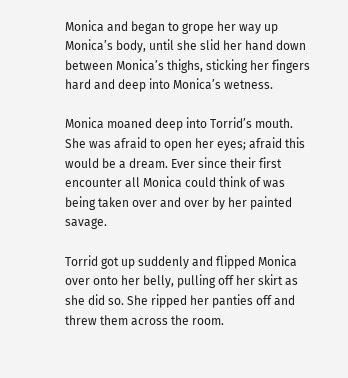Monica and began to grope her way up Monica’s body, until she slid her hand down between Monica’s thighs, sticking her fingers hard and deep into Monica’s wetness.

Monica moaned deep into Torrid’s mouth. She was afraid to open her eyes; afraid this would be a dream. Ever since their first encounter all Monica could think of was being taken over and over by her painted savage.

Torrid got up suddenly and flipped Monica over onto her belly, pulling off her skirt as she did so. She ripped her panties off and threw them across the room.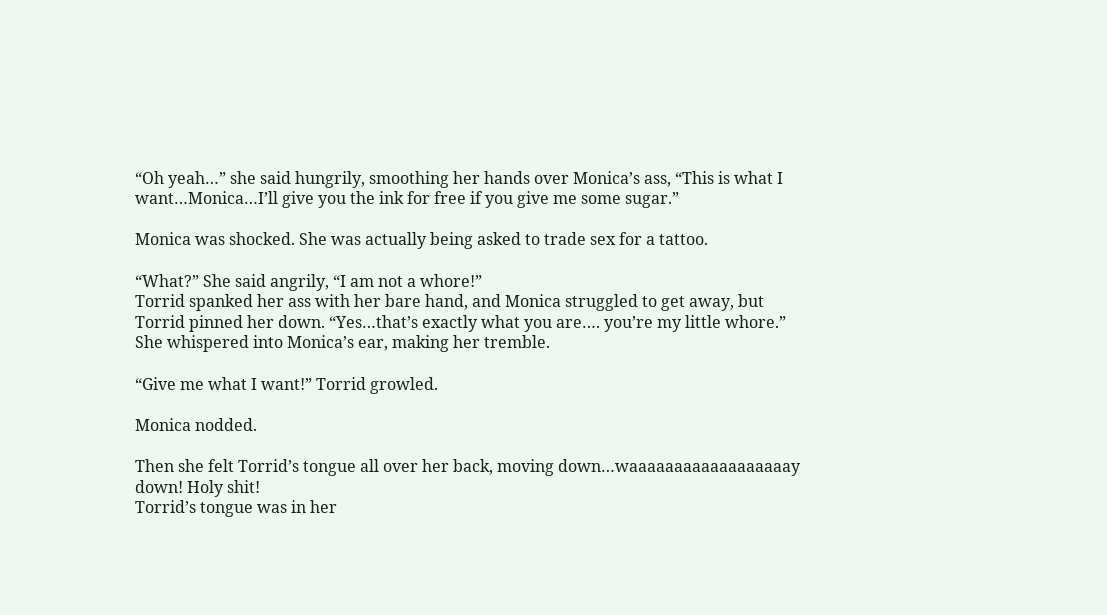“Oh yeah…” she said hungrily, smoothing her hands over Monica’s ass, “This is what I want…Monica…I’ll give you the ink for free if you give me some sugar.”

Monica was shocked. She was actually being asked to trade sex for a tattoo.

“What?” She said angrily, “I am not a whore!”
Torrid spanked her ass with her bare hand, and Monica struggled to get away, but Torrid pinned her down. “Yes…that’s exactly what you are…. you’re my little whore.” She whispered into Monica’s ear, making her tremble.

“Give me what I want!” Torrid growled.

Monica nodded.

Then she felt Torrid’s tongue all over her back, moving down…waaaaaaaaaaaaaaaaaay down! Holy shit!
Torrid’s tongue was in her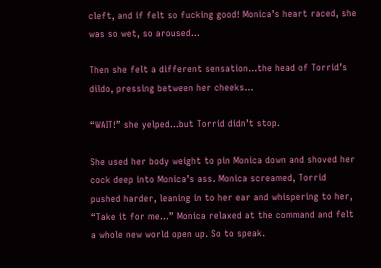cleft, and if felt so fucking good! Monica’s heart raced, she was so wet, so aroused…

Then she felt a different sensation…the head of Torrid’s dildo, pressing between her cheeks…

“WAIT!” she yelped…but Torrid didn’t stop.

She used her body weight to pin Monica down and shoved her cock deep into Monica’s ass. Monica screamed, Torrid pushed harder, leaning in to her ear and whispering to her, “Take it for me…” Monica relaxed at the command and felt a whole new world open up. So to speak.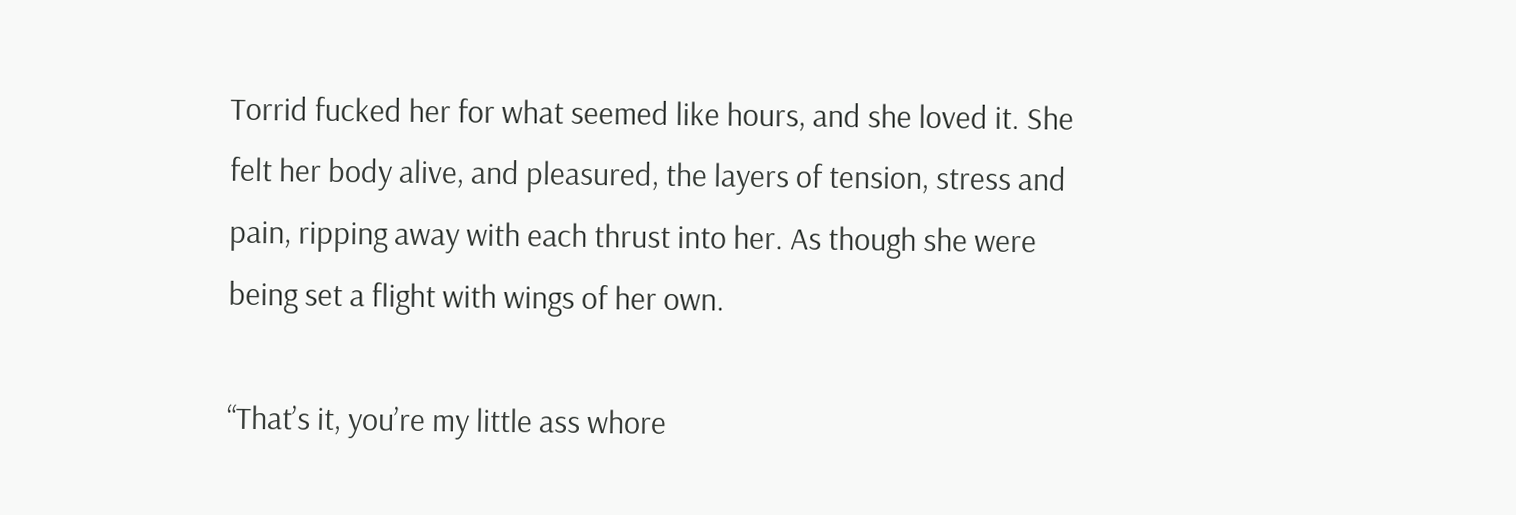Torrid fucked her for what seemed like hours, and she loved it. She felt her body alive, and pleasured, the layers of tension, stress and pain, ripping away with each thrust into her. As though she were being set a flight with wings of her own.

“That’s it, you’re my little ass whore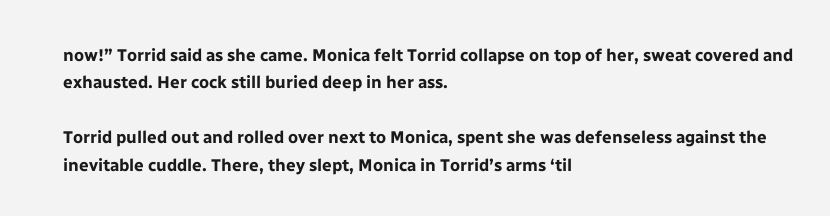now!” Torrid said as she came. Monica felt Torrid collapse on top of her, sweat covered and exhausted. Her cock still buried deep in her ass.

Torrid pulled out and rolled over next to Monica, spent she was defenseless against the inevitable cuddle. There, they slept, Monica in Torrid’s arms ‘til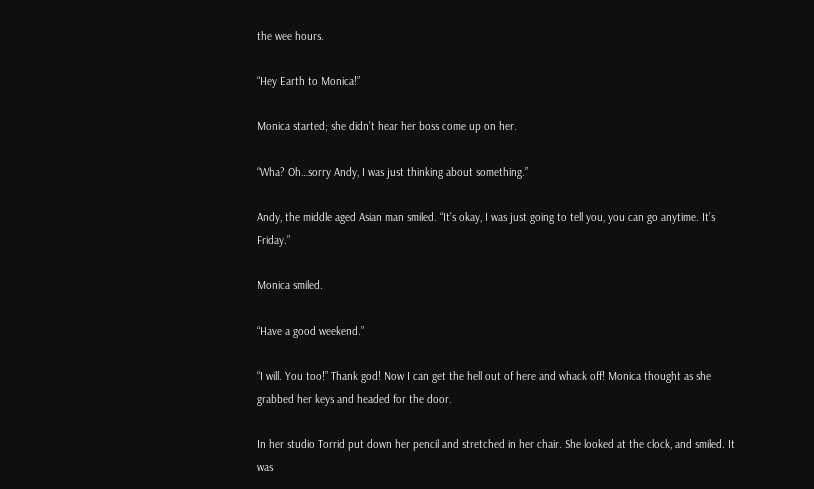the wee hours.

“Hey Earth to Monica!”

Monica started; she didn’t hear her boss come up on her.

“Wha? Oh…sorry Andy, I was just thinking about something.”

Andy, the middle aged Asian man smiled. “It’s okay, I was just going to tell you, you can go anytime. It’s Friday.”

Monica smiled.

“Have a good weekend.”

“I will. You too!” Thank god! Now I can get the hell out of here and whack off! Monica thought as she grabbed her keys and headed for the door.

In her studio Torrid put down her pencil and stretched in her chair. She looked at the clock, and smiled. It was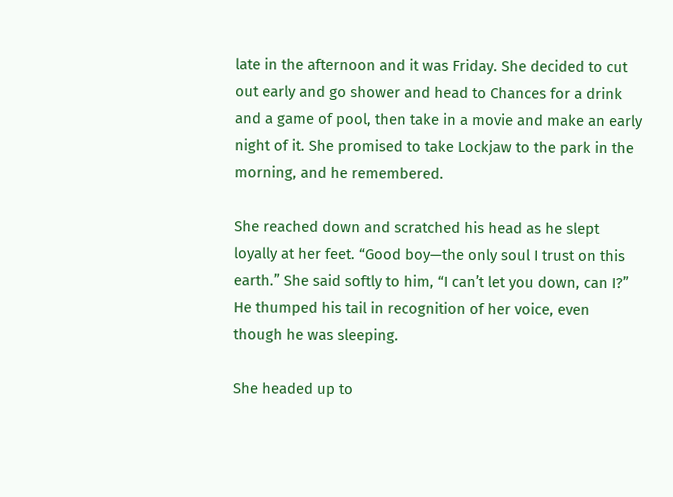late in the afternoon and it was Friday. She decided to cut out early and go shower and head to Chances for a drink and a game of pool, then take in a movie and make an early night of it. She promised to take Lockjaw to the park in the morning, and he remembered.

She reached down and scratched his head as he slept loyally at her feet. “Good boy—the only soul I trust on this earth.” She said softly to him, “I can’t let you down, can I?”  He thumped his tail in recognition of her voice, even though he was sleeping.

She headed up to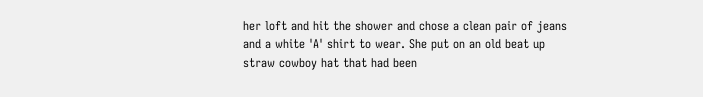her loft and hit the shower and chose a clean pair of jeans and a white 'A' shirt to wear. She put on an old beat up straw cowboy hat that had been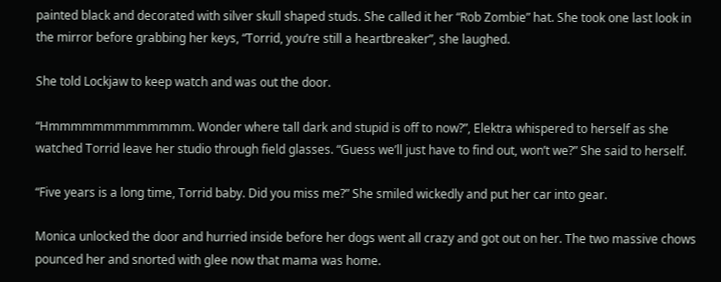painted black and decorated with silver skull shaped studs. She called it her “Rob Zombie” hat. She took one last look in the mirror before grabbing her keys, “Torrid, you’re still a heartbreaker”, she laughed.

She told Lockjaw to keep watch and was out the door.

“Hmmmmmmmmmmmmm. Wonder where tall dark and stupid is off to now?”, Elektra whispered to herself as she watched Torrid leave her studio through field glasses. “Guess we’ll just have to find out, won’t we?” She said to herself.

“Five years is a long time, Torrid baby. Did you miss me?” She smiled wickedly and put her car into gear.

Monica unlocked the door and hurried inside before her dogs went all crazy and got out on her. The two massive chows pounced her and snorted with glee now that mama was home.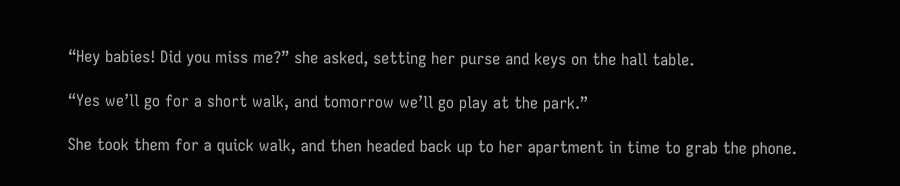“Hey babies! Did you miss me?” she asked, setting her purse and keys on the hall table.

“Yes we’ll go for a short walk, and tomorrow we’ll go play at the park.”

She took them for a quick walk, and then headed back up to her apartment in time to grab the phone.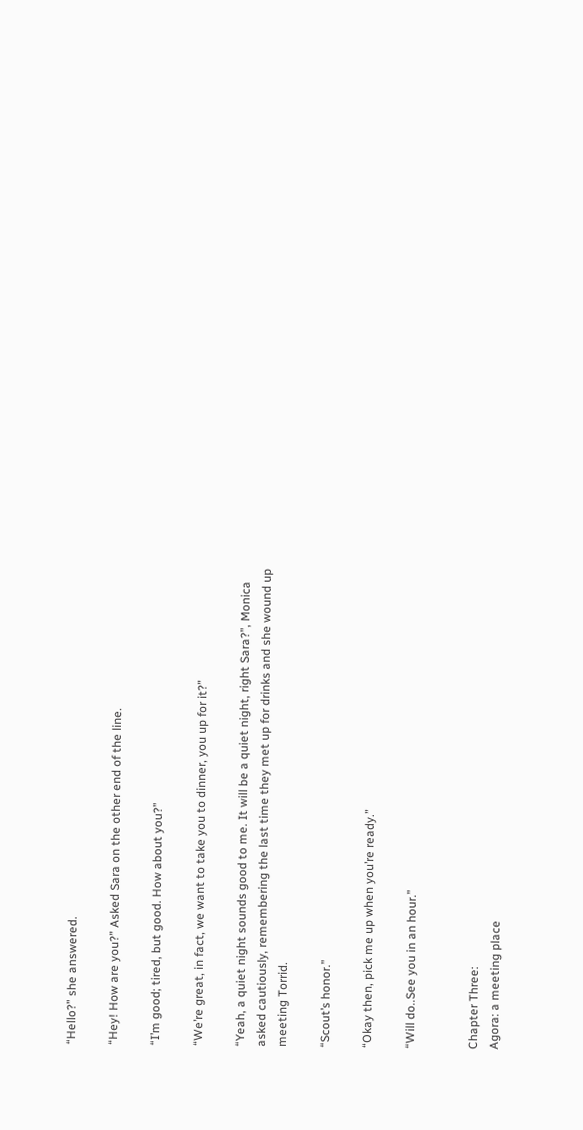“Hello?” she answered.

“Hey! How are you?” Asked Sara on the other end of the line.

“I’m good; tired, but good. How about you?”

“We’re great, in fact, we want to take you to dinner, you up for it?”

“Yeah, a quiet night sounds good to me. It will be a quiet night, right Sara?”, Monica asked cautiously, remembering the last time they met up for drinks and she wound up meeting Torrid.

“Scout’s honor.”

“Okay then, pick me up when you’re ready.”

“Will do..See you in an hour.”


Chapter Three:
Agora: a meeting place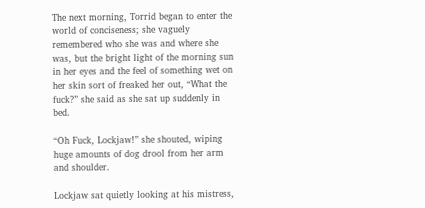The next morning, Torrid began to enter the world of conciseness; she vaguely remembered who she was and where she was, but the bright light of the morning sun in her eyes and the feel of something wet on her skin sort of freaked her out, “What the fuck?” she said as she sat up suddenly in bed.

“Oh Fuck, Lockjaw!” she shouted, wiping huge amounts of dog drool from her arm and shoulder.

Lockjaw sat quietly looking at his mistress,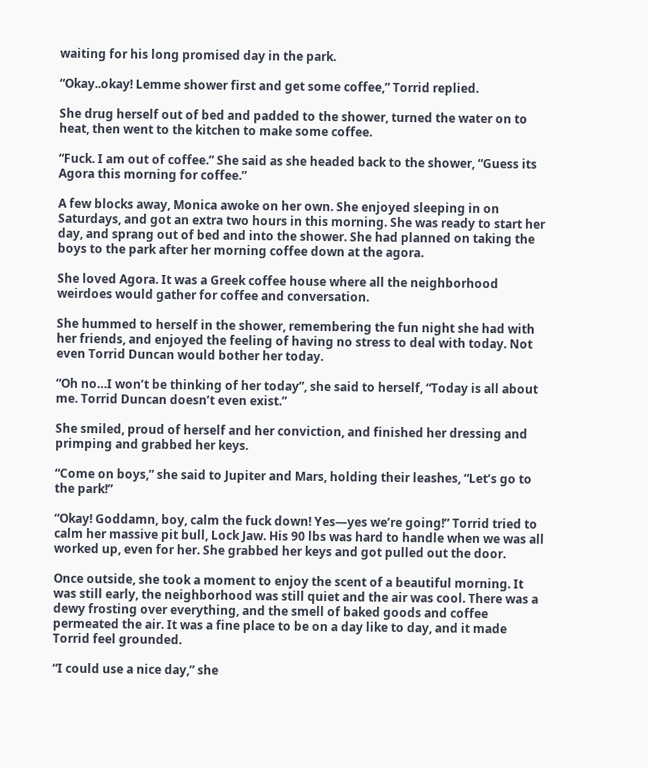waiting for his long promised day in the park.

“Okay..okay! Lemme shower first and get some coffee,” Torrid replied.

She drug herself out of bed and padded to the shower, turned the water on to heat, then went to the kitchen to make some coffee.

“Fuck. I am out of coffee.” She said as she headed back to the shower, “Guess its Agora this morning for coffee.”

A few blocks away, Monica awoke on her own. She enjoyed sleeping in on Saturdays, and got an extra two hours in this morning. She was ready to start her day, and sprang out of bed and into the shower. She had planned on taking the boys to the park after her morning coffee down at the agora.

She loved Agora. It was a Greek coffee house where all the neighborhood weirdoes would gather for coffee and conversation.

She hummed to herself in the shower, remembering the fun night she had with her friends, and enjoyed the feeling of having no stress to deal with today. Not even Torrid Duncan would bother her today.

“Oh no…I won’t be thinking of her today”, she said to herself, “Today is all about me. Torrid Duncan doesn’t even exist.”

She smiled, proud of herself and her conviction, and finished her dressing and primping and grabbed her keys.

“Come on boys,” she said to Jupiter and Mars, holding their leashes, “Let’s go to the park!”

“Okay! Goddamn, boy, calm the fuck down! Yes—yes we’re going!” Torrid tried to calm her massive pit bull, Lock Jaw. His 90 lbs was hard to handle when we was all worked up, even for her. She grabbed her keys and got pulled out the door.

Once outside, she took a moment to enjoy the scent of a beautiful morning. It was still early, the neighborhood was still quiet and the air was cool. There was a dewy frosting over everything, and the smell of baked goods and coffee permeated the air. It was a fine place to be on a day like to day, and it made Torrid feel grounded.

“I could use a nice day,” she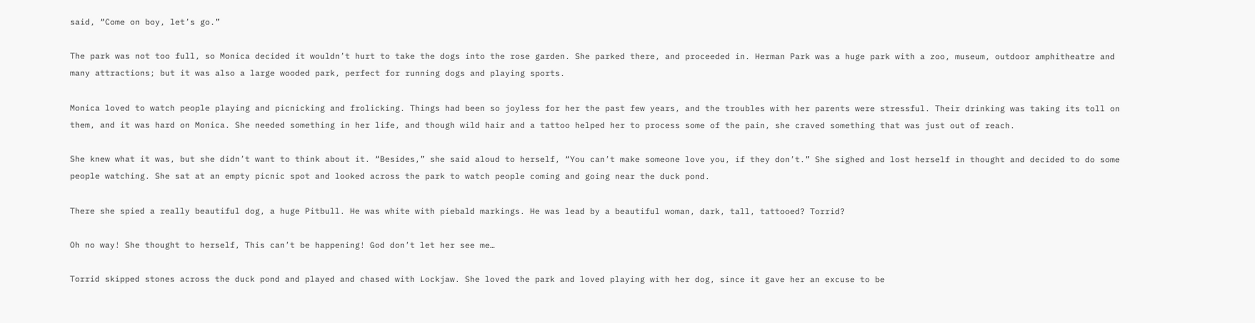said, “Come on boy, let’s go.”

The park was not too full, so Monica decided it wouldn’t hurt to take the dogs into the rose garden. She parked there, and proceeded in. Herman Park was a huge park with a zoo, museum, outdoor amphitheatre and many attractions; but it was also a large wooded park, perfect for running dogs and playing sports.

Monica loved to watch people playing and picnicking and frolicking. Things had been so joyless for her the past few years, and the troubles with her parents were stressful. Their drinking was taking its toll on them, and it was hard on Monica. She needed something in her life, and though wild hair and a tattoo helped her to process some of the pain, she craved something that was just out of reach.

She knew what it was, but she didn’t want to think about it. “Besides,” she said aloud to herself, “You can’t make someone love you, if they don’t.” She sighed and lost herself in thought and decided to do some people watching. She sat at an empty picnic spot and looked across the park to watch people coming and going near the duck pond.

There she spied a really beautiful dog, a huge Pitbull. He was white with piebald markings. He was lead by a beautiful woman, dark, tall, tattooed? Torrid?

Oh no way! She thought to herself, This can’t be happening! God don’t let her see me…

Torrid skipped stones across the duck pond and played and chased with Lockjaw. She loved the park and loved playing with her dog, since it gave her an excuse to be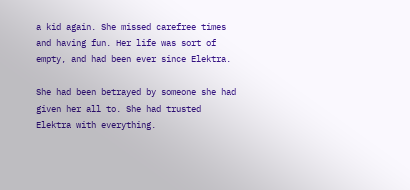a kid again. She missed carefree times and having fun. Her life was sort of empty, and had been ever since Elektra.

She had been betrayed by someone she had given her all to. She had trusted Elektra with everything.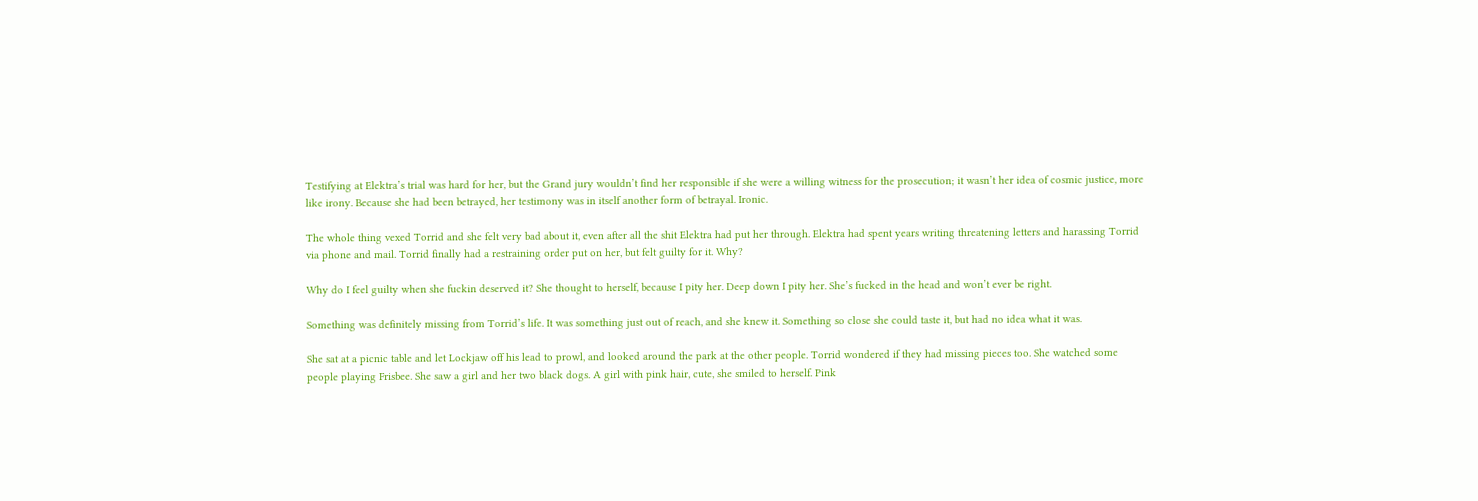Testifying at Elektra’s trial was hard for her, but the Grand jury wouldn’t find her responsible if she were a willing witness for the prosecution; it wasn’t her idea of cosmic justice, more like irony. Because she had been betrayed, her testimony was in itself another form of betrayal. Ironic.

The whole thing vexed Torrid and she felt very bad about it, even after all the shit Elektra had put her through. Elektra had spent years writing threatening letters and harassing Torrid via phone and mail. Torrid finally had a restraining order put on her, but felt guilty for it. Why?

Why do I feel guilty when she fuckin deserved it? She thought to herself, because I pity her. Deep down I pity her. She’s fucked in the head and won’t ever be right.

Something was definitely missing from Torrid’s life. It was something just out of reach, and she knew it. Something so close she could taste it, but had no idea what it was.

She sat at a picnic table and let Lockjaw off his lead to prowl, and looked around the park at the other people. Torrid wondered if they had missing pieces too. She watched some people playing Frisbee. She saw a girl and her two black dogs. A girl with pink hair, cute, she smiled to herself. Pink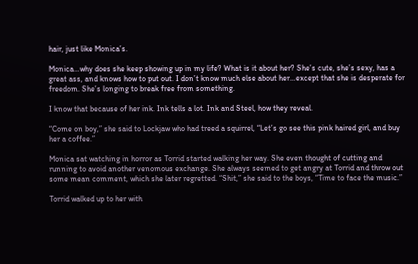hair, just like Monica’s.

Monica…why does she keep showing up in my life? What is it about her? She’s cute, she’s sexy, has a great ass, and knows how to put out. I don’t know much else about her…except that she is desperate for freedom. She’s longing to break free from something.

I know that because of her ink. Ink tells a lot. Ink and Steel, how they reveal.

“Come on boy,” she said to Lockjaw who had treed a squirrel, “Let’s go see this pink haired girl, and buy her a coffee.”

Monica sat watching in horror as Torrid started walking her way. She even thought of cutting and running to avoid another venomous exchange. She always seemed to get angry at Torrid and throw out some mean comment, which she later regretted. “Shit,” she said to the boys, “Time to face the music.”

Torrid walked up to her with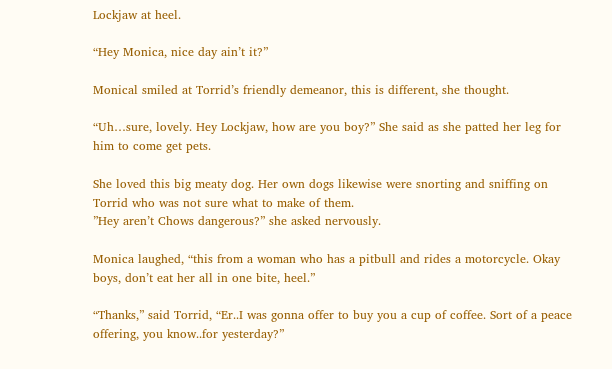Lockjaw at heel.

“Hey Monica, nice day ain’t it?”

Monical smiled at Torrid’s friendly demeanor, this is different, she thought.

“Uh…sure, lovely. Hey Lockjaw, how are you boy?” She said as she patted her leg for him to come get pets.

She loved this big meaty dog. Her own dogs likewise were snorting and sniffing on Torrid who was not sure what to make of them.
”Hey aren’t Chows dangerous?” she asked nervously.

Monica laughed, “this from a woman who has a pitbull and rides a motorcycle. Okay boys, don’t eat her all in one bite, heel.”

“Thanks,” said Torrid, “Er..I was gonna offer to buy you a cup of coffee. Sort of a peace offering, you know..for yesterday?”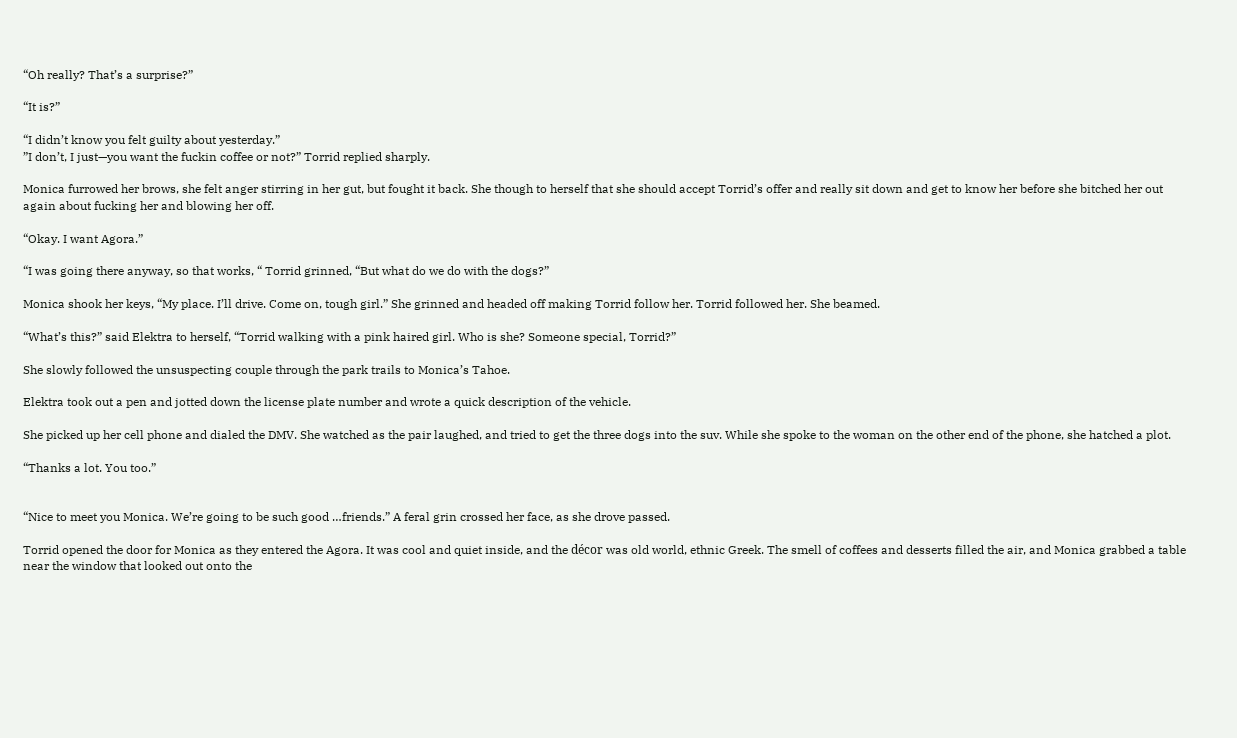“Oh really? That’s a surprise?”

“It is?”

“I didn’t know you felt guilty about yesterday.”
”I don’t, I just—you want the fuckin coffee or not?” Torrid replied sharply.

Monica furrowed her brows, she felt anger stirring in her gut, but fought it back. She though to herself that she should accept Torrid’s offer and really sit down and get to know her before she bitched her out again about fucking her and blowing her off.

“Okay. I want Agora.”

“I was going there anyway, so that works, “ Torrid grinned, “But what do we do with the dogs?”

Monica shook her keys, “My place. I’ll drive. Come on, tough girl.” She grinned and headed off making Torrid follow her. Torrid followed her. She beamed.

“What’s this?” said Elektra to herself, “Torrid walking with a pink haired girl. Who is she? Someone special, Torrid?”

She slowly followed the unsuspecting couple through the park trails to Monica’s Tahoe.

Elektra took out a pen and jotted down the license plate number and wrote a quick description of the vehicle.

She picked up her cell phone and dialed the DMV. She watched as the pair laughed, and tried to get the three dogs into the suv. While she spoke to the woman on the other end of the phone, she hatched a plot.

“Thanks a lot. You too.”


“Nice to meet you Monica. We’re going to be such good …friends.” A feral grin crossed her face, as she drove passed.

Torrid opened the door for Monica as they entered the Agora. It was cool and quiet inside, and the décor was old world, ethnic Greek. The smell of coffees and desserts filled the air, and Monica grabbed a table near the window that looked out onto the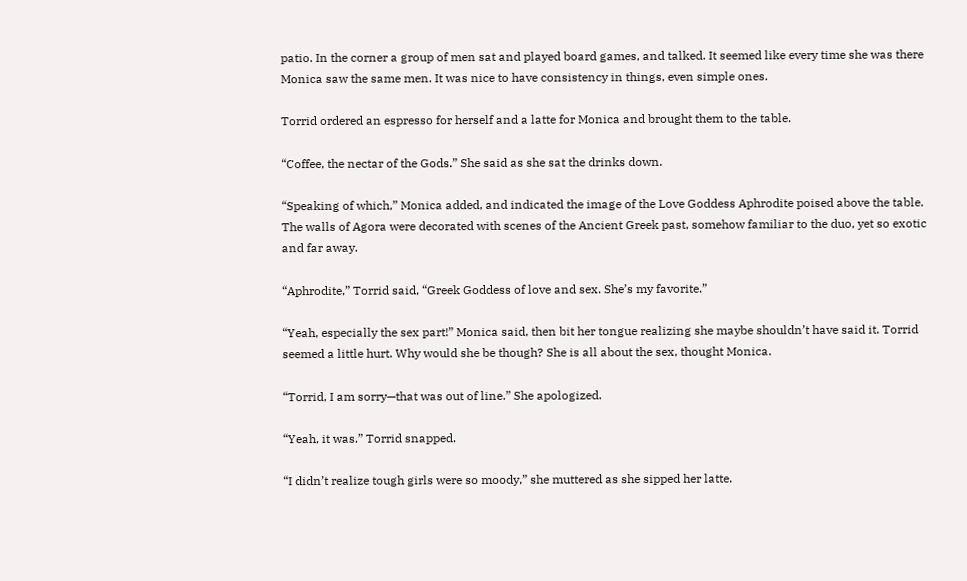patio. In the corner a group of men sat and played board games, and talked. It seemed like every time she was there Monica saw the same men. It was nice to have consistency in things, even simple ones.

Torrid ordered an espresso for herself and a latte for Monica and brought them to the table.

“Coffee, the nectar of the Gods.” She said as she sat the drinks down.

“Speaking of which,” Monica added, and indicated the image of the Love Goddess Aphrodite poised above the table. The walls of Agora were decorated with scenes of the Ancient Greek past, somehow familiar to the duo, yet so exotic and far away.

“Aphrodite,” Torrid said, “Greek Goddess of love and sex. She’s my favorite.”

“Yeah, especially the sex part!” Monica said, then bit her tongue realizing she maybe shouldn’t have said it. Torrid seemed a little hurt. Why would she be though? She is all about the sex, thought Monica.

“Torrid, I am sorry—that was out of line.” She apologized.

“Yeah, it was.” Torrid snapped.

“I didn’t realize tough girls were so moody,” she muttered as she sipped her latte.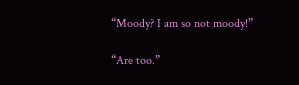“Moody? I am so not moody!”

“Are too.”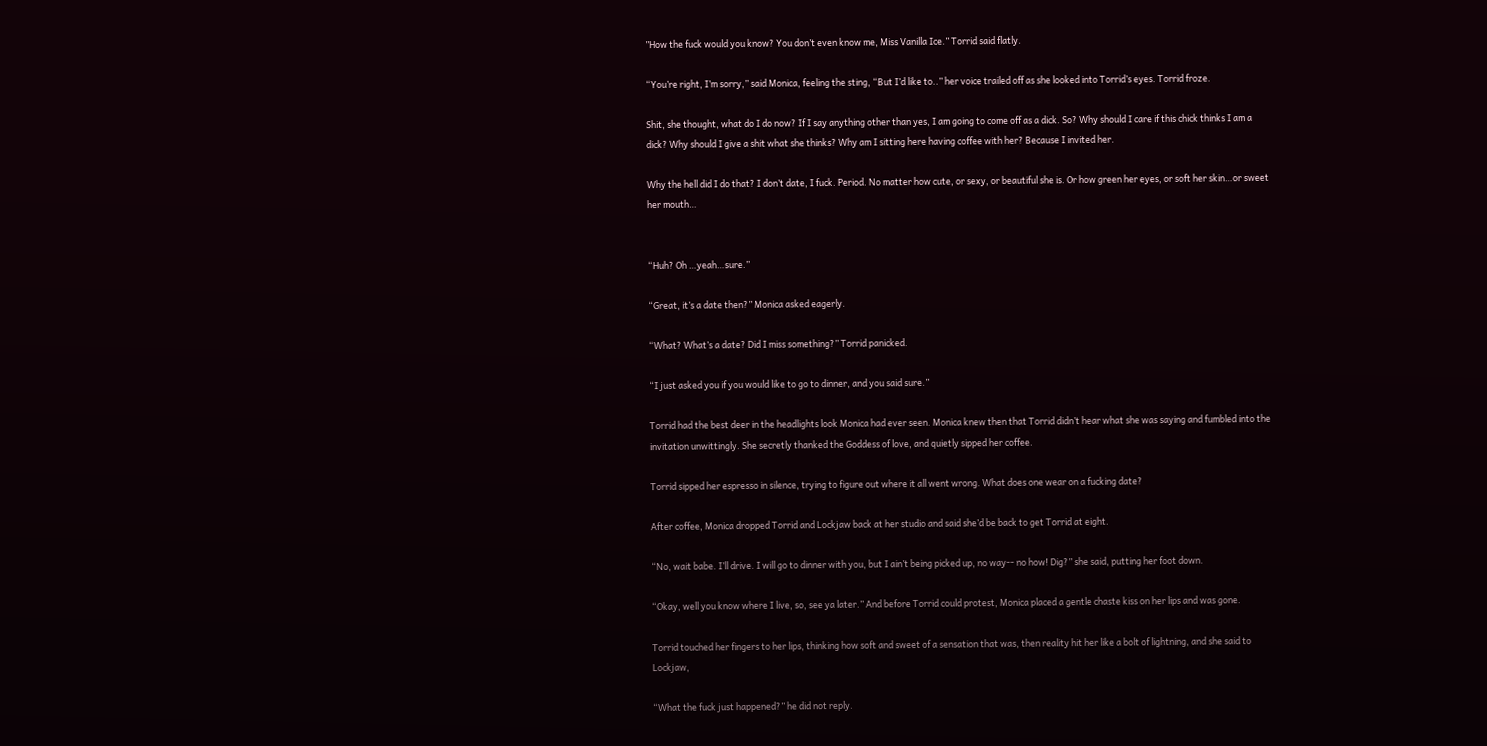”How the fuck would you know? You don’t even know me, Miss Vanilla Ice.” Torrid said flatly.

“You’re right, I’m sorry,” said Monica, feeling the sting, “But I’d like to..” her voice trailed off as she looked into Torrid’s eyes. Torrid froze.

Shit, she thought, what do I do now? If I say anything other than yes, I am going to come off as a dick. So? Why should I care if this chick thinks I am a dick? Why should I give a shit what she thinks? Why am I sitting here having coffee with her? Because I invited her.

Why the hell did I do that? I don’t date, I fuck. Period. No matter how cute, or sexy, or beautiful she is. Or how green her eyes, or soft her skin…or sweet her mouth…


“Huh? Oh …yeah…sure.”

“Great, it’s a date then?” Monica asked eagerly.

“What? What’s a date? Did I miss something?” Torrid panicked.

“I just asked you if you would like to go to dinner, and you said sure.”

Torrid had the best deer in the headlights look Monica had ever seen. Monica knew then that Torrid didn’t hear what she was saying and fumbled into the invitation unwittingly. She secretly thanked the Goddess of love, and quietly sipped her coffee.

Torrid sipped her espresso in silence, trying to figure out where it all went wrong. What does one wear on a fucking date?

After coffee, Monica dropped Torrid and Lockjaw back at her studio and said she’d be back to get Torrid at eight.

“No, wait babe. I’ll drive. I will go to dinner with you, but I ain’t being picked up, no way-- no how! Dig?” she said, putting her foot down.

“Okay, well you know where I live, so, see ya later.” And before Torrid could protest, Monica placed a gentle chaste kiss on her lips and was gone.

Torrid touched her fingers to her lips, thinking how soft and sweet of a sensation that was, then reality hit her like a bolt of lightning, and she said to Lockjaw,

“What the fuck just happened?” he did not reply.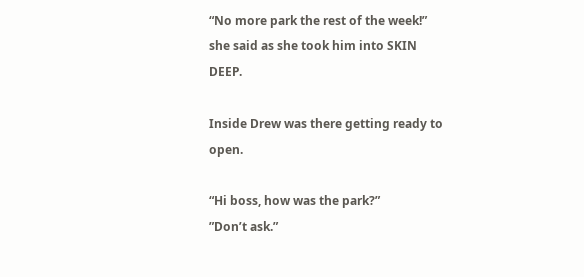“No more park the rest of the week!” she said as she took him into SKIN DEEP.

Inside Drew was there getting ready to open.

“Hi boss, how was the park?”
”Don’t ask.”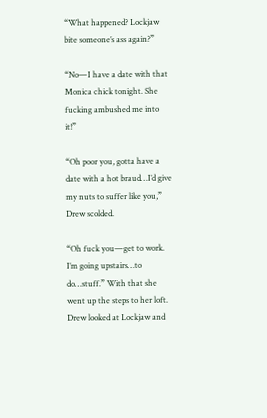“What happened? Lockjaw bite someone’s ass again?”

“No—I have a date with that Monica chick tonight. She fucking ambushed me into it!”

“Oh poor you, gotta have a date with a hot braud…I’d give my nuts to suffer like you,” Drew scolded.

“Oh fuck you—get to work. I’m going upstairs…to do…stuff.” With that she went up the steps to her loft. Drew looked at Lockjaw and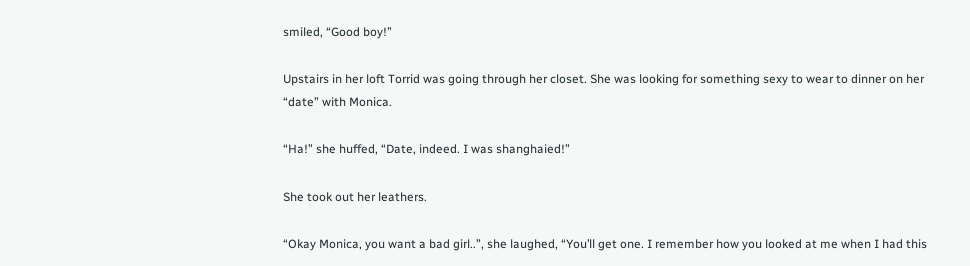smiled, “Good boy!”

Upstairs in her loft Torrid was going through her closet. She was looking for something sexy to wear to dinner on her “date” with Monica.

“Ha!” she huffed, “Date, indeed. I was shanghaied!”

She took out her leathers.

“Okay Monica, you want a bad girl..”, she laughed, “You’ll get one. I remember how you looked at me when I had this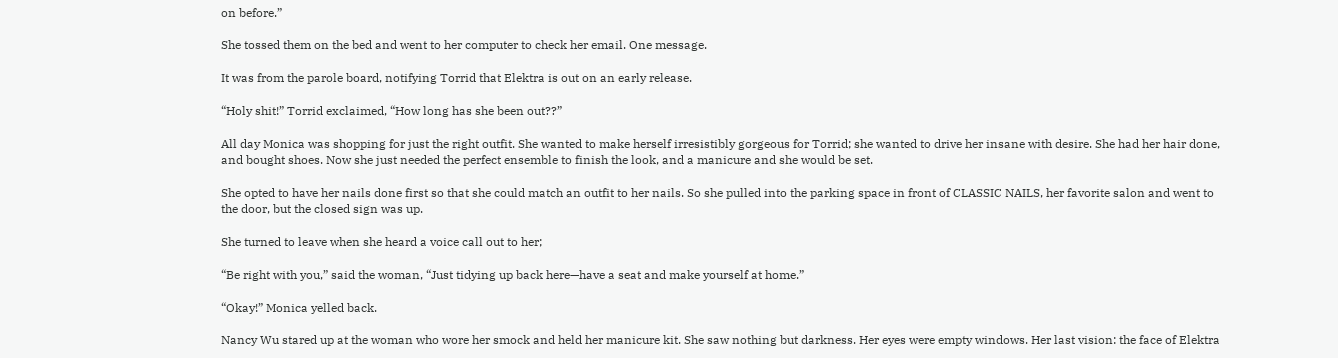on before.”

She tossed them on the bed and went to her computer to check her email. One message.

It was from the parole board, notifying Torrid that Elektra is out on an early release.

“Holy shit!” Torrid exclaimed, “How long has she been out??”

All day Monica was shopping for just the right outfit. She wanted to make herself irresistibly gorgeous for Torrid; she wanted to drive her insane with desire. She had her hair done, and bought shoes. Now she just needed the perfect ensemble to finish the look, and a manicure and she would be set.

She opted to have her nails done first so that she could match an outfit to her nails. So she pulled into the parking space in front of CLASSIC NAILS, her favorite salon and went to the door, but the closed sign was up.

She turned to leave when she heard a voice call out to her;

“Be right with you,” said the woman, “Just tidying up back here—have a seat and make yourself at home.”

“Okay!” Monica yelled back.

Nancy Wu stared up at the woman who wore her smock and held her manicure kit. She saw nothing but darkness. Her eyes were empty windows. Her last vision: the face of Elektra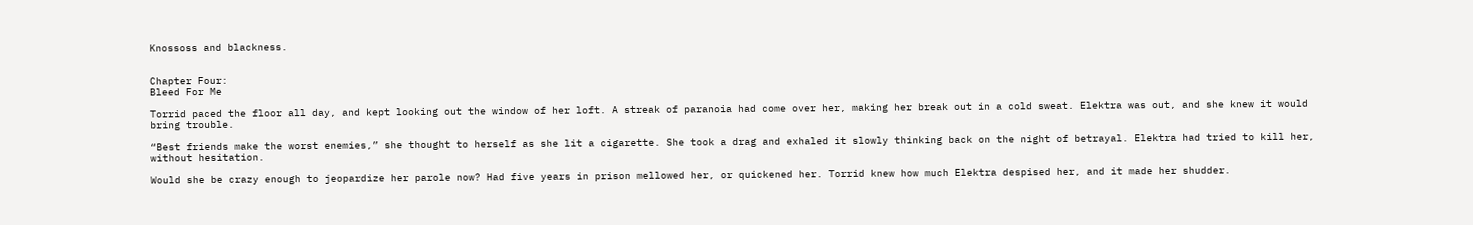Knossoss and blackness.


Chapter Four:
Bleed For Me

Torrid paced the floor all day, and kept looking out the window of her loft. A streak of paranoia had come over her, making her break out in a cold sweat. Elektra was out, and she knew it would bring trouble.

“Best friends make the worst enemies,” she thought to herself as she lit a cigarette. She took a drag and exhaled it slowly thinking back on the night of betrayal. Elektra had tried to kill her, without hesitation.

Would she be crazy enough to jeopardize her parole now? Had five years in prison mellowed her, or quickened her. Torrid knew how much Elektra despised her, and it made her shudder.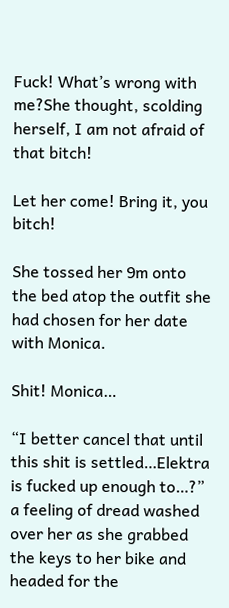Fuck! What’s wrong with me?She thought, scolding herself, I am not afraid of that bitch!

Let her come! Bring it, you bitch!

She tossed her 9m onto the bed atop the outfit she had chosen for her date with Monica.

Shit! Monica…

“I better cancel that until this shit is settled…Elektra is fucked up enough to…?”  a feeling of dread washed over her as she grabbed the keys to her bike and headed for the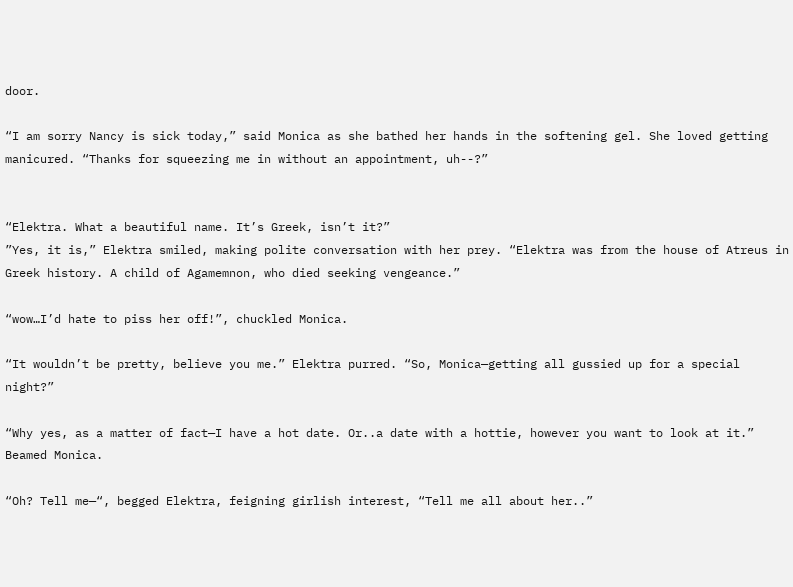door.

“I am sorry Nancy is sick today,” said Monica as she bathed her hands in the softening gel. She loved getting manicured. “Thanks for squeezing me in without an appointment, uh--?”


“Elektra. What a beautiful name. It’s Greek, isn’t it?”
”Yes, it is,” Elektra smiled, making polite conversation with her prey. “Elektra was from the house of Atreus in Greek history. A child of Agamemnon, who died seeking vengeance.”

“wow…I’d hate to piss her off!”, chuckled Monica.

“It wouldn’t be pretty, believe you me.” Elektra purred. “So, Monica—getting all gussied up for a special night?”

“Why yes, as a matter of fact—I have a hot date. Or..a date with a hottie, however you want to look at it.” Beamed Monica.

“Oh? Tell me—“, begged Elektra, feigning girlish interest, “Tell me all about her..”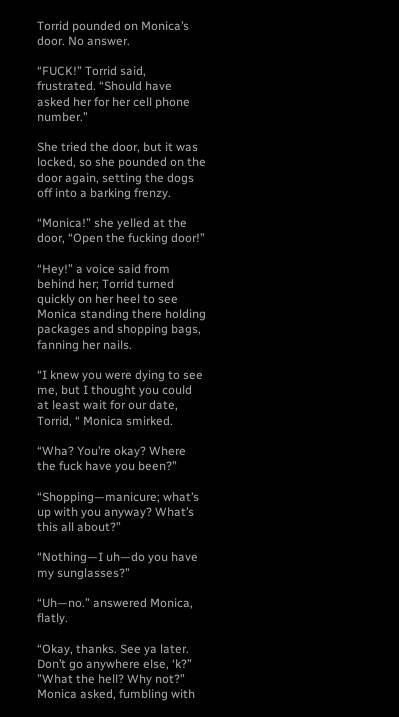Torrid pounded on Monica’s door. No answer.

“FUCK!” Torrid said, frustrated. “Should have asked her for her cell phone number.”

She tried the door, but it was locked, so she pounded on the door again, setting the dogs off into a barking frenzy.

“Monica!” she yelled at the door, “Open the fucking door!”

“Hey!” a voice said from behind her; Torrid turned quickly on her heel to see Monica standing there holding packages and shopping bags, fanning her nails.

“I knew you were dying to see me, but I thought you could at least wait for our date, Torrid, “ Monica smirked.

“Wha? You’re okay? Where the fuck have you been?”

“Shopping—manicure; what’s up with you anyway? What’s this all about?”

“Nothing—I uh—do you have my sunglasses?”

“Uh—no.” answered Monica, flatly.

“Okay, thanks. See ya later. Don’t go anywhere else, ‘k?”
”What the hell? Why not?” Monica asked, fumbling with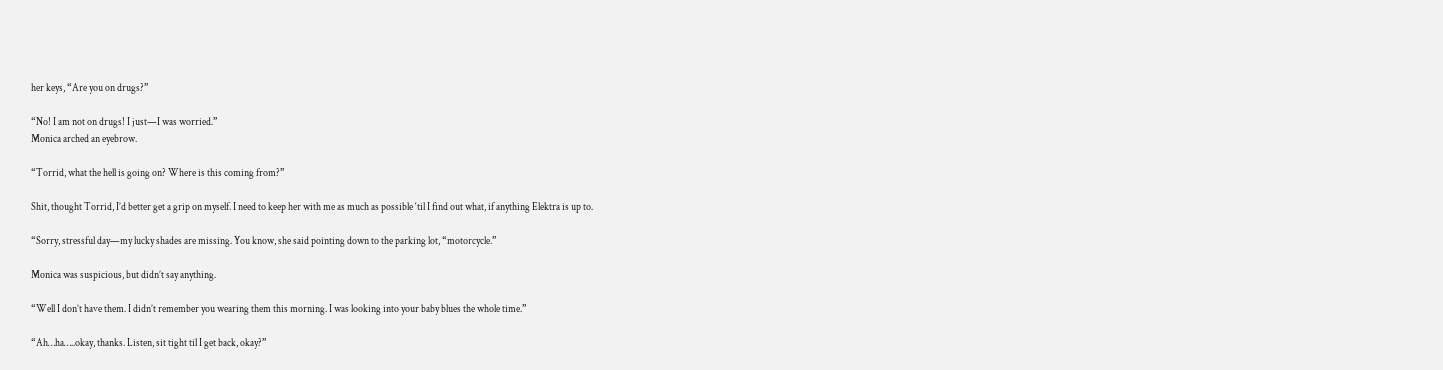her keys, “Are you on drugs?”

“No! I am not on drugs! I just—I was worried.”
Monica arched an eyebrow.

“Torrid, what the hell is going on? Where is this coming from?”

Shit, thought Torrid, I’d better get a grip on myself. I need to keep her with me as much as possible ‘til I find out what, if anything Elektra is up to.

“Sorry, stressful day—my lucky shades are missing. You know, she said pointing down to the parking lot, “motorcycle.”

Monica was suspicious, but didn’t say anything.

“Well I don’t have them. I didn’t remember you wearing them this morning. I was looking into your baby blues the whole time.”

“Ah…ha…..okay, thanks. Listen, sit tight til I get back, okay?”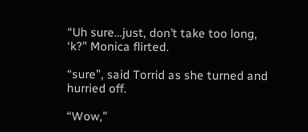“Uh sure…just, don’t take too long, ‘k?” Monica flirted.

“sure”, said Torrid as she turned and hurried off.

“Wow,”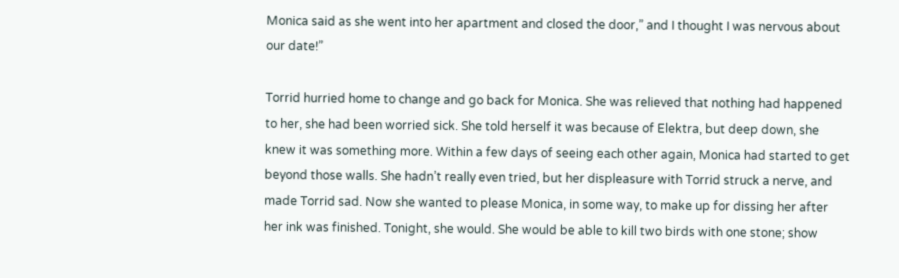Monica said as she went into her apartment and closed the door,” and I thought I was nervous about our date!”

Torrid hurried home to change and go back for Monica. She was relieved that nothing had happened to her, she had been worried sick. She told herself it was because of Elektra, but deep down, she knew it was something more. Within a few days of seeing each other again, Monica had started to get beyond those walls. She hadn’t really even tried, but her displeasure with Torrid struck a nerve, and made Torrid sad. Now she wanted to please Monica, in some way, to make up for dissing her after her ink was finished. Tonight, she would. She would be able to kill two birds with one stone; show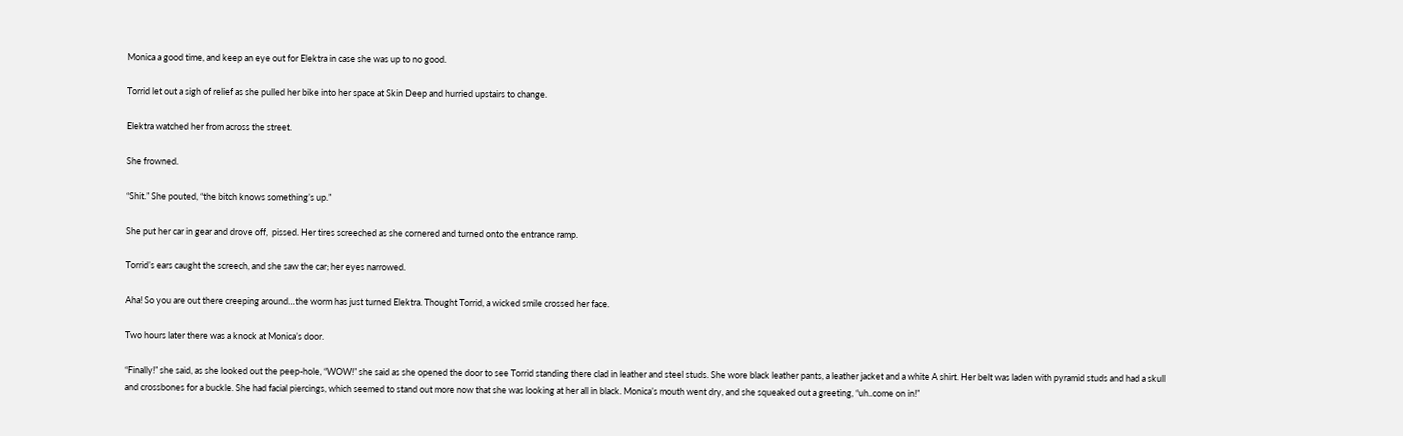Monica a good time, and keep an eye out for Elektra in case she was up to no good.

Torrid let out a sigh of relief as she pulled her bike into her space at Skin Deep and hurried upstairs to change.

Elektra watched her from across the street.

She frowned.

“Shit.” She pouted, “the bitch knows something’s up.”

She put her car in gear and drove off,  pissed. Her tires screeched as she cornered and turned onto the entrance ramp.

Torrid’s ears caught the screech, and she saw the car; her eyes narrowed.

Aha! So you are out there creeping around…the worm has just turned Elektra. Thought Torrid, a wicked smile crossed her face.

Two hours later there was a knock at Monica’s door.

“Finally!” she said, as she looked out the peep-hole, “WOW!” she said as she opened the door to see Torrid standing there clad in leather and steel studs. She wore black leather pants, a leather jacket and a white A shirt. Her belt was laden with pyramid studs and had a skull and crossbones for a buckle. She had facial piercings, which seemed to stand out more now that she was looking at her all in black. Monica’s mouth went dry, and she squeaked out a greeting, “uh..come on in!”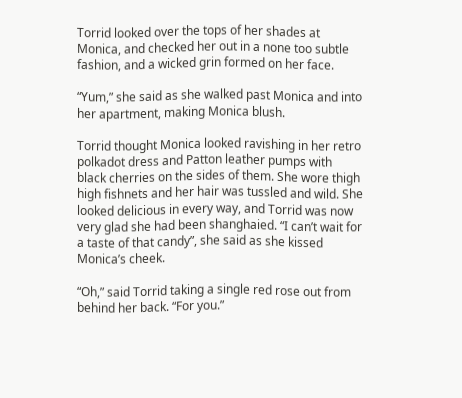Torrid looked over the tops of her shades at Monica, and checked her out in a none too subtle fashion, and a wicked grin formed on her face.

“Yum,” she said as she walked past Monica and into her apartment, making Monica blush.

Torrid thought Monica looked ravishing in her retro polkadot dress and Patton leather pumps with black cherries on the sides of them. She wore thigh high fishnets and her hair was tussled and wild. She looked delicious in every way, and Torrid was now very glad she had been shanghaied. “I can’t wait for a taste of that candy”, she said as she kissed Monica’s cheek.

“Oh,” said Torrid taking a single red rose out from behind her back. “For you.”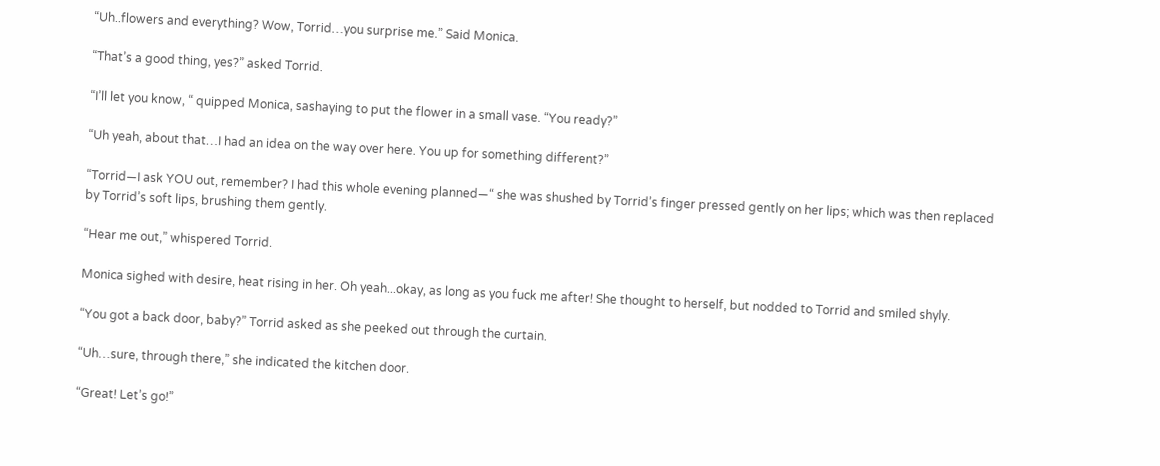“Uh..flowers and everything? Wow, Torrid…you surprise me.” Said Monica.

“That’s a good thing, yes?” asked Torrid.

“I’ll let you know, “ quipped Monica, sashaying to put the flower in a small vase. “You ready?”

“Uh yeah, about that…I had an idea on the way over here. You up for something different?”

“Torrid—I ask YOU out, remember? I had this whole evening planned—“ she was shushed by Torrid’s finger pressed gently on her lips; which was then replaced by Torrid’s soft lips, brushing them gently.

“Hear me out,” whispered Torrid.

Monica sighed with desire, heat rising in her. Oh yeah...okay, as long as you fuck me after! She thought to herself, but nodded to Torrid and smiled shyly.

“You got a back door, baby?” Torrid asked as she peeked out through the curtain.

“Uh…sure, through there,” she indicated the kitchen door.

“Great! Let’s go!”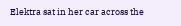Elektra sat in her car across the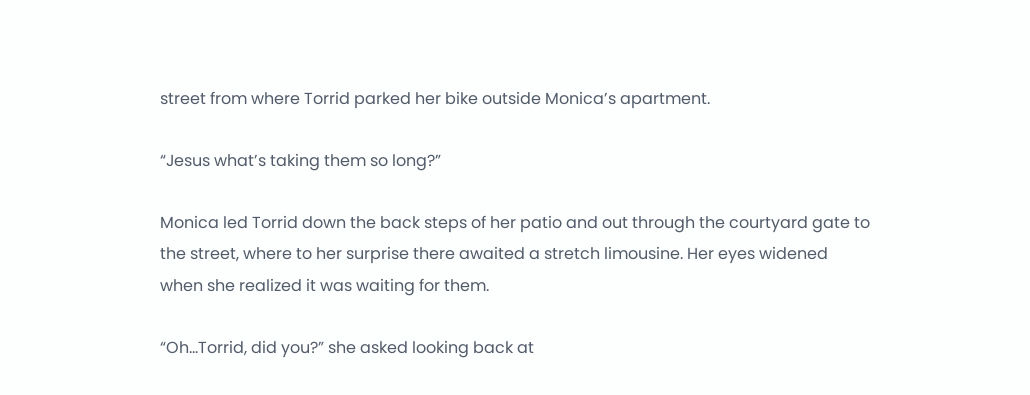street from where Torrid parked her bike outside Monica’s apartment.

“Jesus what’s taking them so long?”

Monica led Torrid down the back steps of her patio and out through the courtyard gate to the street, where to her surprise there awaited a stretch limousine. Her eyes widened when she realized it was waiting for them.

“Oh…Torrid, did you?” she asked looking back at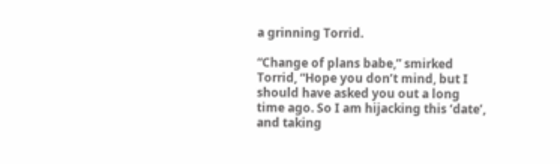a grinning Torrid.

“Change of plans babe,” smirked Torrid, “Hope you don’t mind, but I should have asked you out a long time ago. So I am hijacking this ‘date’, and taking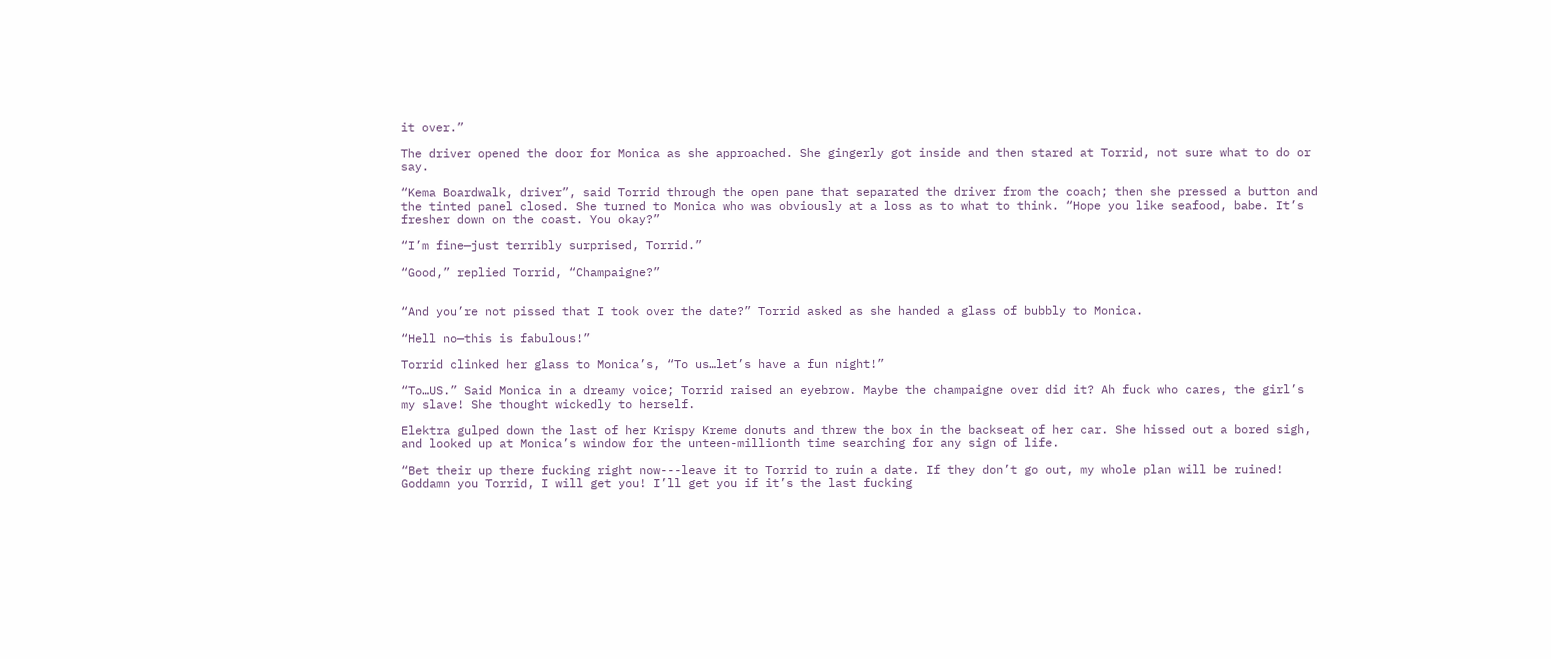it over.”

The driver opened the door for Monica as she approached. She gingerly got inside and then stared at Torrid, not sure what to do or say.

“Kema Boardwalk, driver”, said Torrid through the open pane that separated the driver from the coach; then she pressed a button and the tinted panel closed. She turned to Monica who was obviously at a loss as to what to think. “Hope you like seafood, babe. It’s fresher down on the coast. You okay?”

“I’m fine—just terribly surprised, Torrid.”

“Good,” replied Torrid, “Champaigne?”


“And you’re not pissed that I took over the date?” Torrid asked as she handed a glass of bubbly to Monica.

“Hell no—this is fabulous!”

Torrid clinked her glass to Monica’s, “To us…let’s have a fun night!”

“To…US.” Said Monica in a dreamy voice; Torrid raised an eyebrow. Maybe the champaigne over did it? Ah fuck who cares, the girl’s my slave! She thought wickedly to herself.

Elektra gulped down the last of her Krispy Kreme donuts and threw the box in the backseat of her car. She hissed out a bored sigh, and looked up at Monica’s window for the unteen-millionth time searching for any sign of life.

“Bet their up there fucking right now---leave it to Torrid to ruin a date. If they don’t go out, my whole plan will be ruined! Goddamn you Torrid, I will get you! I’ll get you if it’s the last fucking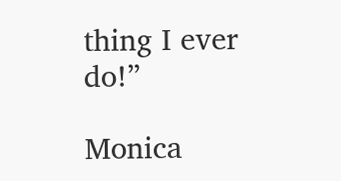thing I ever do!”

Monica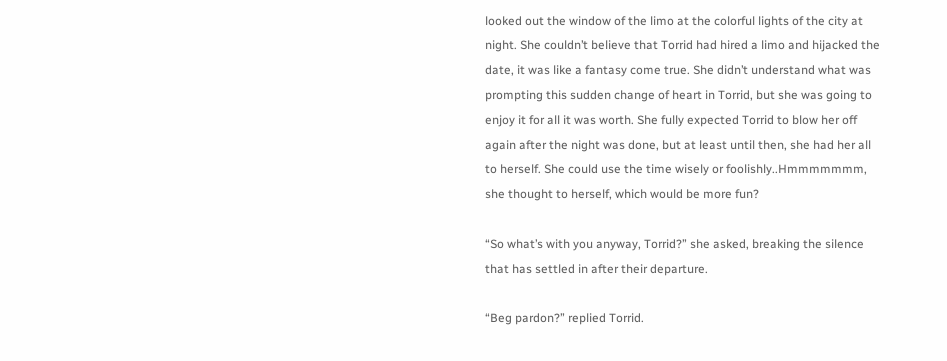looked out the window of the limo at the colorful lights of the city at night. She couldn’t believe that Torrid had hired a limo and hijacked the date, it was like a fantasy come true. She didn’t understand what was prompting this sudden change of heart in Torrid, but she was going to enjoy it for all it was worth. She fully expected Torrid to blow her off again after the night was done, but at least until then, she had her all to herself. She could use the time wisely or foolishly..Hmmmmmmm, she thought to herself, which would be more fun?

“So what’s with you anyway, Torrid?” she asked, breaking the silence that has settled in after their departure.

“Beg pardon?” replied Torrid.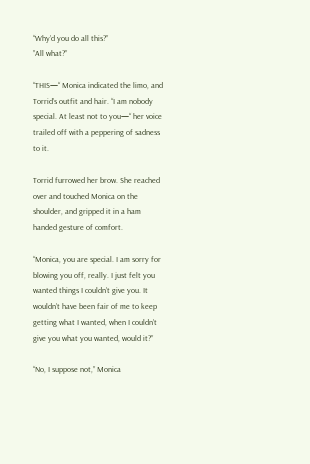“Why’d you do all this?”
”All what?”

“THIS—“ Monica indicated the limo, and Torrid’s outfit and hair. “I am nobody special. At least not to you—“ her voice trailed off with a peppering of sadness to it.

Torrid furrowed her brow. She reached over and touched Monica on the shoulder, and gripped it in a ham handed gesture of comfort.

“Monica, you are special. I am sorry for blowing you off, really. I just felt you wanted things I couldn’t give you. It wouldn’t have been fair of me to keep getting what I wanted, when I couldn’t give you what you wanted, would it?”

“No, I suppose not,” Monica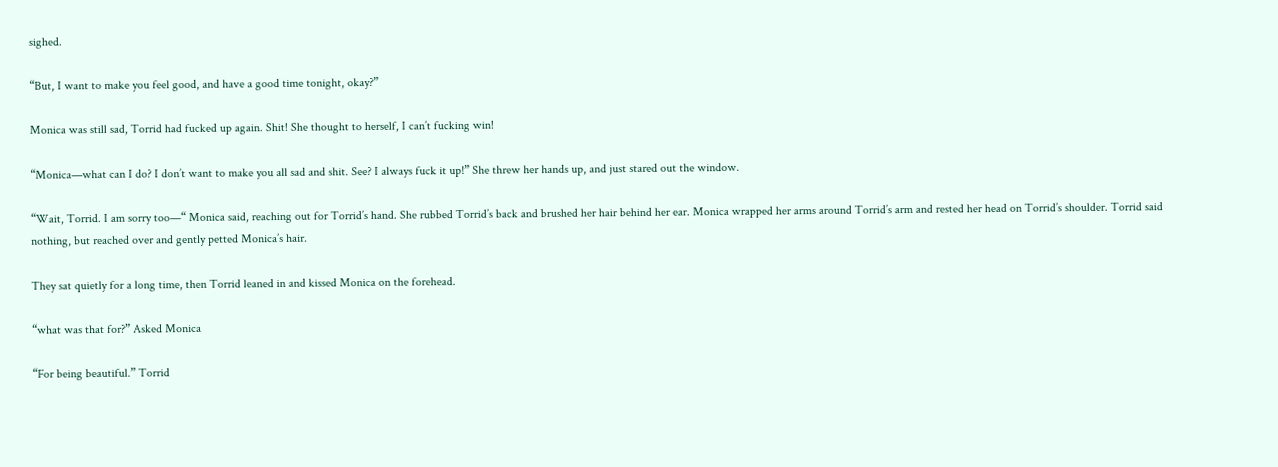sighed.

“But, I want to make you feel good, and have a good time tonight, okay?”

Monica was still sad, Torrid had fucked up again. Shit! She thought to herself, I can’t fucking win!

“Monica—what can I do? I don’t want to make you all sad and shit. See? I always fuck it up!” She threw her hands up, and just stared out the window.

“Wait, Torrid. I am sorry too—“ Monica said, reaching out for Torrid’s hand. She rubbed Torrid’s back and brushed her hair behind her ear. Monica wrapped her arms around Torrid’s arm and rested her head on Torrid’s shoulder. Torrid said nothing, but reached over and gently petted Monica’s hair.

They sat quietly for a long time, then Torrid leaned in and kissed Monica on the forehead.

“what was that for?” Asked Monica

“For being beautiful.” Torrid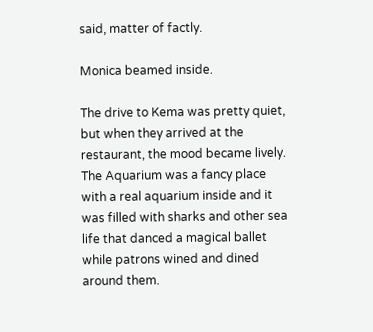said, matter of factly.

Monica beamed inside.

The drive to Kema was pretty quiet, but when they arrived at the restaurant, the mood became lively. The Aquarium was a fancy place with a real aquarium inside and it was filled with sharks and other sea life that danced a magical ballet while patrons wined and dined around them.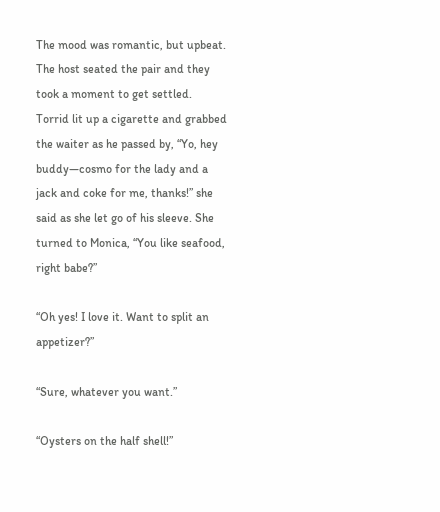The mood was romantic, but upbeat. The host seated the pair and they took a moment to get settled. Torrid lit up a cigarette and grabbed the waiter as he passed by, “Yo, hey buddy—cosmo for the lady and a jack and coke for me, thanks!” she said as she let go of his sleeve. She turned to Monica, “You like seafood, right babe?”

“Oh yes! I love it. Want to split an appetizer?”

“Sure, whatever you want.”

“Oysters on the half shell!”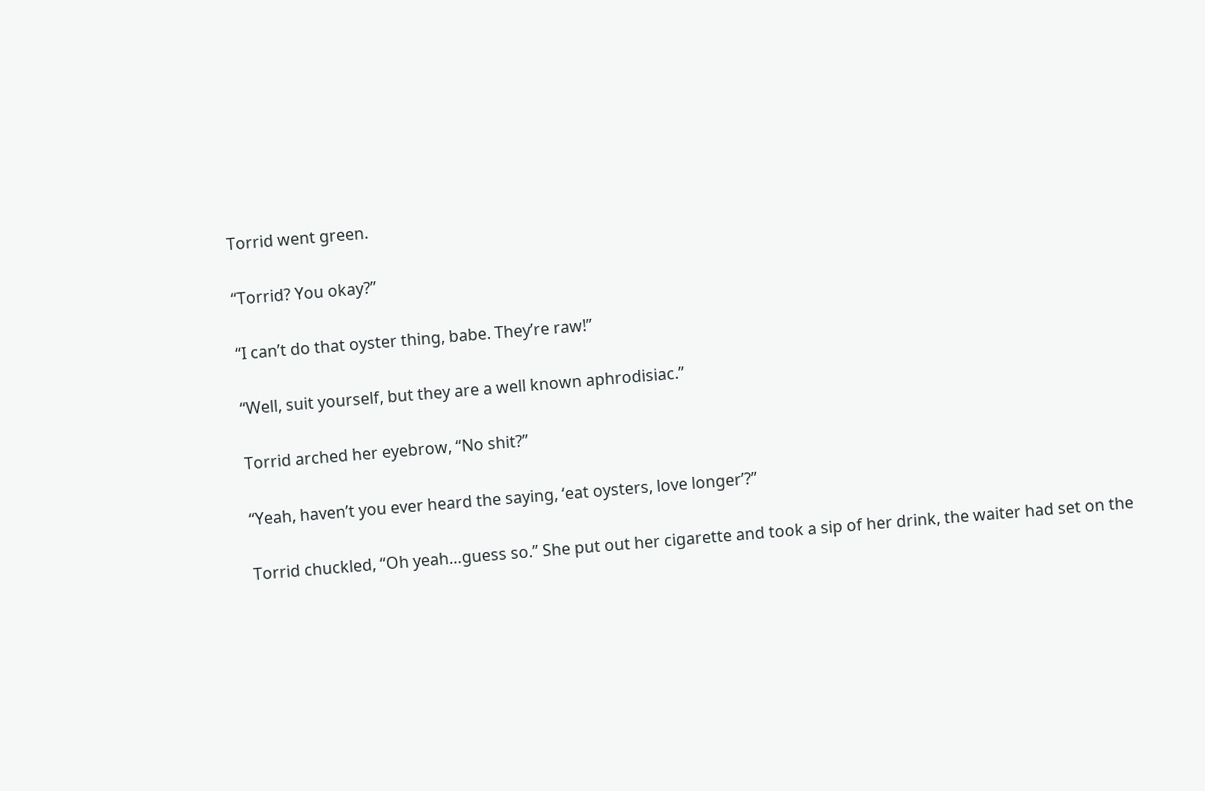Torrid went green.

“Torrid? You okay?”

“I can’t do that oyster thing, babe. They’re raw!”

“Well, suit yourself, but they are a well known aphrodisiac.”

Torrid arched her eyebrow, “No shit?”

“Yeah, haven’t you ever heard the saying, ‘eat oysters, love longer’?”

Torrid chuckled, “Oh yeah…guess so.” She put out her cigarette and took a sip of her drink, the waiter had set on the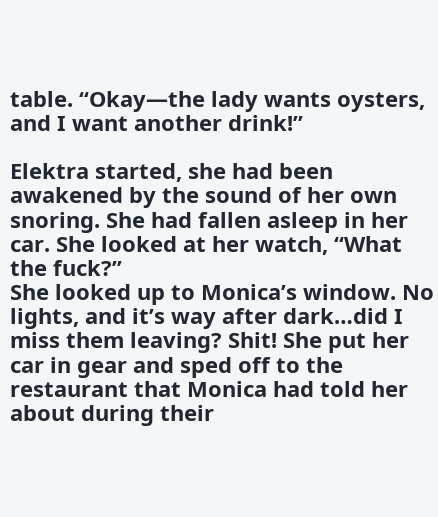table. “Okay—the lady wants oysters, and I want another drink!”

Elektra started, she had been awakened by the sound of her own snoring. She had fallen asleep in her car. She looked at her watch, “What the fuck?”
She looked up to Monica’s window. No lights, and it’s way after dark…did I miss them leaving? Shit! She put her car in gear and sped off to the restaurant that Monica had told her about during their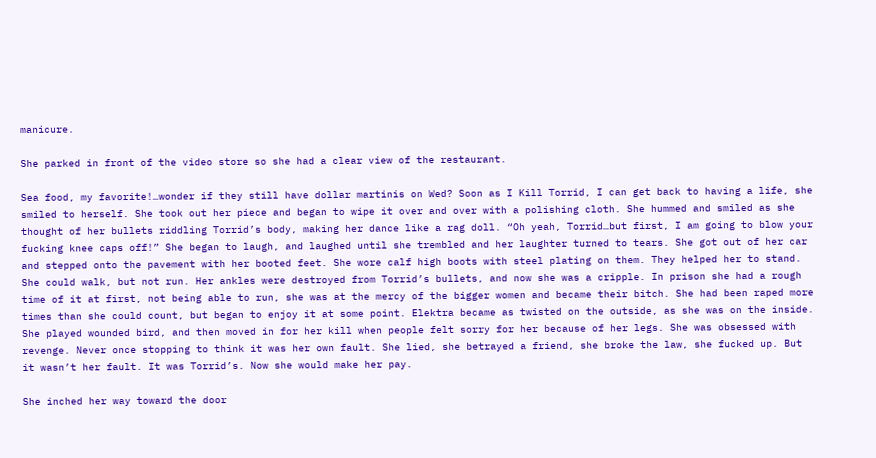manicure.

She parked in front of the video store so she had a clear view of the restaurant.

Sea food, my favorite!…wonder if they still have dollar martinis on Wed? Soon as I Kill Torrid, I can get back to having a life, she smiled to herself. She took out her piece and began to wipe it over and over with a polishing cloth. She hummed and smiled as she thought of her bullets riddling Torrid’s body, making her dance like a rag doll. “Oh yeah, Torrid…but first, I am going to blow your fucking knee caps off!” She began to laugh, and laughed until she trembled and her laughter turned to tears. She got out of her car and stepped onto the pavement with her booted feet. She wore calf high boots with steel plating on them. They helped her to stand. She could walk, but not run. Her ankles were destroyed from Torrid’s bullets, and now she was a cripple. In prison she had a rough time of it at first, not being able to run, she was at the mercy of the bigger women and became their bitch. She had been raped more times than she could count, but began to enjoy it at some point. Elektra became as twisted on the outside, as she was on the inside. She played wounded bird, and then moved in for her kill when people felt sorry for her because of her legs. She was obsessed with revenge. Never once stopping to think it was her own fault. She lied, she betrayed a friend, she broke the law, she fucked up. But it wasn’t her fault. It was Torrid’s. Now she would make her pay.

She inched her way toward the door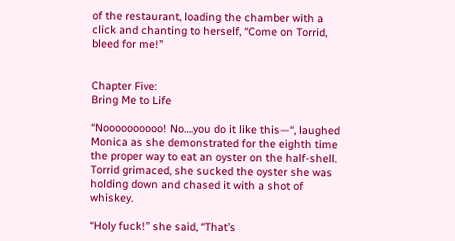of the restaurant, loading the chamber with a click and chanting to herself, “Come on Torrid, bleed for me!”


Chapter Five:
Bring Me to Life

“Noooooooooo! No….you do it like this—“, laughed Monica as she demonstrated for the eighth time the proper way to eat an oyster on the half-shell. Torrid grimaced, she sucked the oyster she was holding down and chased it with a shot of whiskey.

“Holy fuck!” she said, “That’s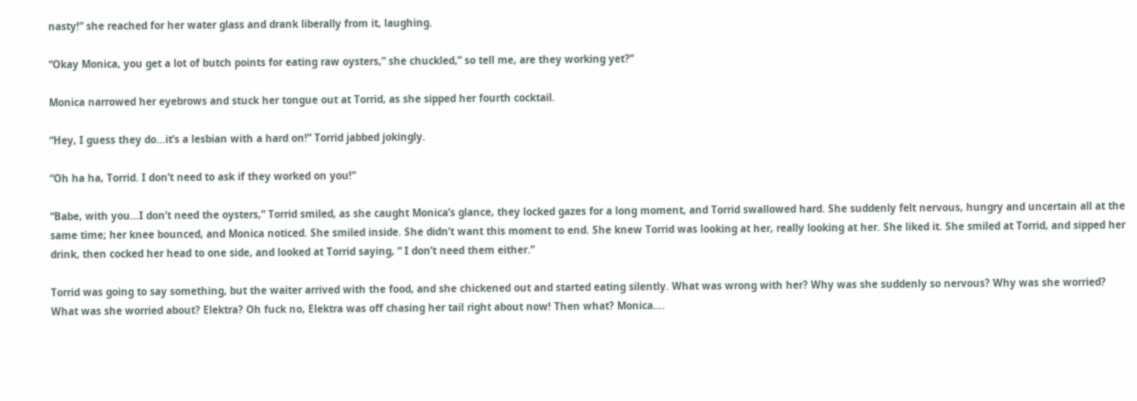nasty!” she reached for her water glass and drank liberally from it, laughing.

“Okay Monica, you get a lot of butch points for eating raw oysters,” she chuckled,” so tell me, are they working yet?”

Monica narrowed her eyebrows and stuck her tongue out at Torrid, as she sipped her fourth cocktail.

“Hey, I guess they do…it’s a lesbian with a hard on!” Torrid jabbed jokingly.

“Oh ha ha, Torrid. I don’t need to ask if they worked on you!”

“Babe, with you…I don’t need the oysters,” Torrid smiled, as she caught Monica’s glance, they locked gazes for a long moment, and Torrid swallowed hard. She suddenly felt nervous, hungry and uncertain all at the same time; her knee bounced, and Monica noticed. She smiled inside. She didn’t want this moment to end. She knew Torrid was looking at her, really looking at her. She liked it. She smiled at Torrid, and sipped her drink, then cocked her head to one side, and looked at Torrid saying, “ I don’t need them either.”

Torrid was going to say something, but the waiter arrived with the food, and she chickened out and started eating silently. What was wrong with her? Why was she suddenly so nervous? Why was she worried? What was she worried about? Elektra? Oh fuck no, Elektra was off chasing her tail right about now! Then what? Monica….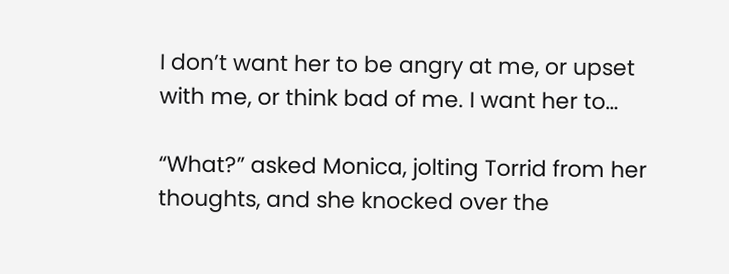I don’t want her to be angry at me, or upset with me, or think bad of me. I want her to…

“What?” asked Monica, jolting Torrid from her thoughts, and she knocked over the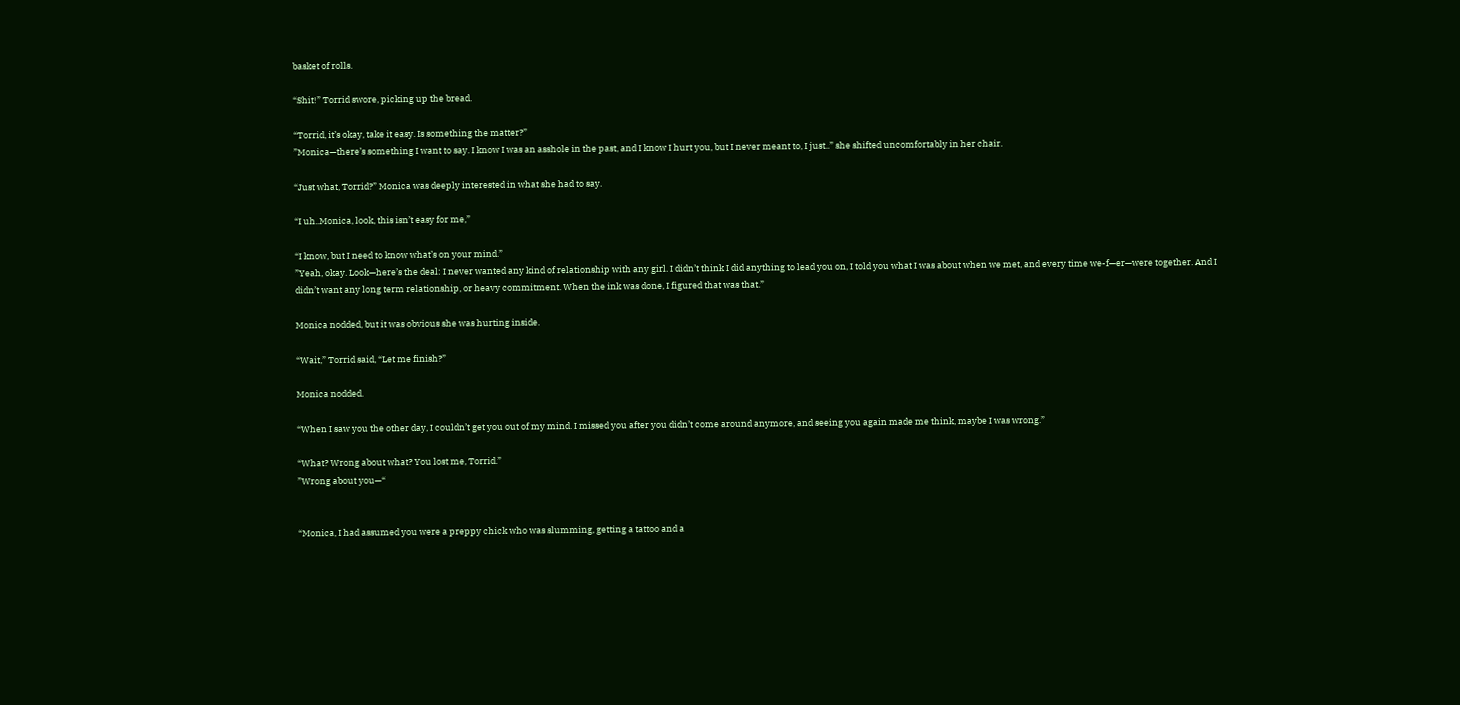basket of rolls.

“Shit!” Torrid swore, picking up the bread.

“Torrid, it’s okay, take it easy. Is something the matter?”
”Monica—there’s something I want to say. I know I was an asshole in the past, and I know I hurt you, but I never meant to, I just..” she shifted uncomfortably in her chair.

“Just what, Torrid?” Monica was deeply interested in what she had to say.

“I uh..Monica, look, this isn’t easy for me,”

“I know, but I need to know what’s on your mind.”
”Yeah, okay. Look—here’s the deal: I never wanted any kind of relationship with any girl. I didn’t think I did anything to lead you on, I told you what I was about when we met, and every time we-f—er—were together. And I didn’t want any long term relationship, or heavy commitment. When the ink was done, I figured that was that.”

Monica nodded, but it was obvious she was hurting inside.

“Wait,” Torrid said, “Let me finish?”

Monica nodded.

“When I saw you the other day, I couldn’t get you out of my mind. I missed you after you didn’t come around anymore, and seeing you again made me think, maybe I was wrong.”

“What? Wrong about what? You lost me, Torrid.”
”Wrong about you—“


“Monica, I had assumed you were a preppy chick who was slumming, getting a tattoo and a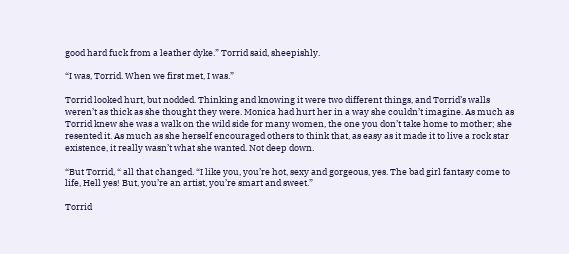good hard fuck from a leather dyke.” Torrid said, sheepishly.

“I was, Torrid. When we first met, I was.”

Torrid looked hurt, but nodded. Thinking and knowing it were two different things, and Torrid’s walls weren’t as thick as she thought they were. Monica had hurt her in a way she couldn’t imagine. As much as Torrid knew she was a walk on the wild side for many women, the one you don’t take home to mother; she resented it. As much as she herself encouraged others to think that, as easy as it made it to live a rock star existence, it really wasn’t what she wanted. Not deep down.

“But Torrid, “ all that changed. “I like you, you’re hot, sexy and gorgeous, yes. The bad girl fantasy come to life, Hell yes! But, you’re an artist, you’re smart and sweet.”

Torrid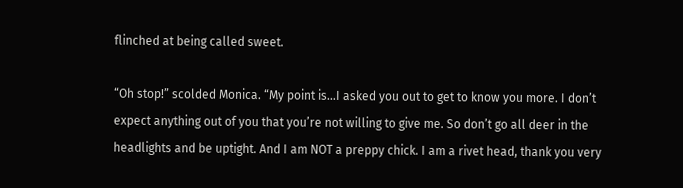flinched at being called sweet.

“Oh stop!” scolded Monica. “My point is…I asked you out to get to know you more. I don’t expect anything out of you that you’re not willing to give me. So don’t go all deer in the headlights and be uptight. And I am NOT a preppy chick. I am a rivet head, thank you very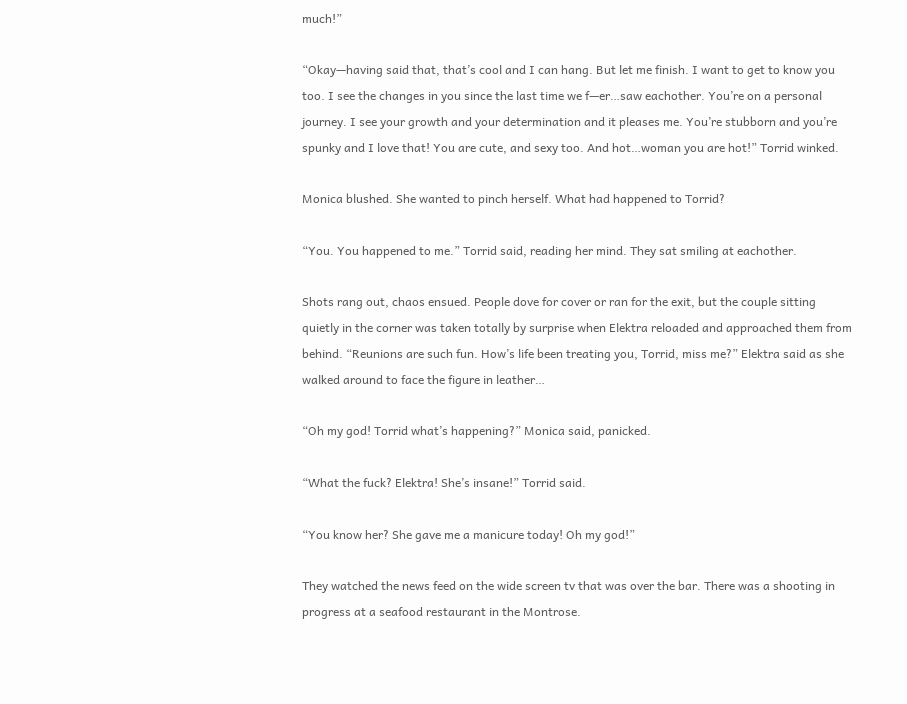much!”

“Okay—having said that, that’s cool and I can hang. But let me finish. I want to get to know you too. I see the changes in you since the last time we f—er…saw eachother. You’re on a personal journey. I see your growth and your determination and it pleases me. You’re stubborn and you’re spunky and I love that! You are cute, and sexy too. And hot…woman you are hot!” Torrid winked.

Monica blushed. She wanted to pinch herself. What had happened to Torrid?

“You. You happened to me.” Torrid said, reading her mind. They sat smiling at eachother.

Shots rang out, chaos ensued. People dove for cover or ran for the exit, but the couple sitting quietly in the corner was taken totally by surprise when Elektra reloaded and approached them from behind. “Reunions are such fun. How’s life been treating you, Torrid, miss me?” Elektra said as she walked around to face the figure in leather…

“Oh my god! Torrid what’s happening?” Monica said, panicked.

“What the fuck? Elektra! She’s insane!” Torrid said.

“You know her? She gave me a manicure today! Oh my god!”

They watched the news feed on the wide screen tv that was over the bar. There was a shooting in progress at a seafood restaurant in the Montrose.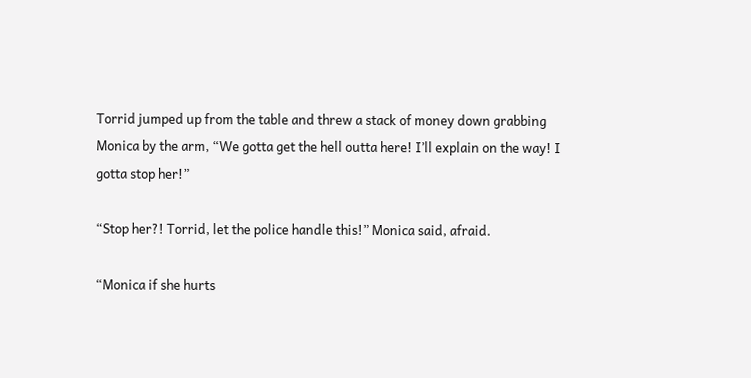Torrid jumped up from the table and threw a stack of money down grabbing Monica by the arm, “We gotta get the hell outta here! I’ll explain on the way! I gotta stop her!”

“Stop her?! Torrid, let the police handle this!” Monica said, afraid.

“Monica if she hurts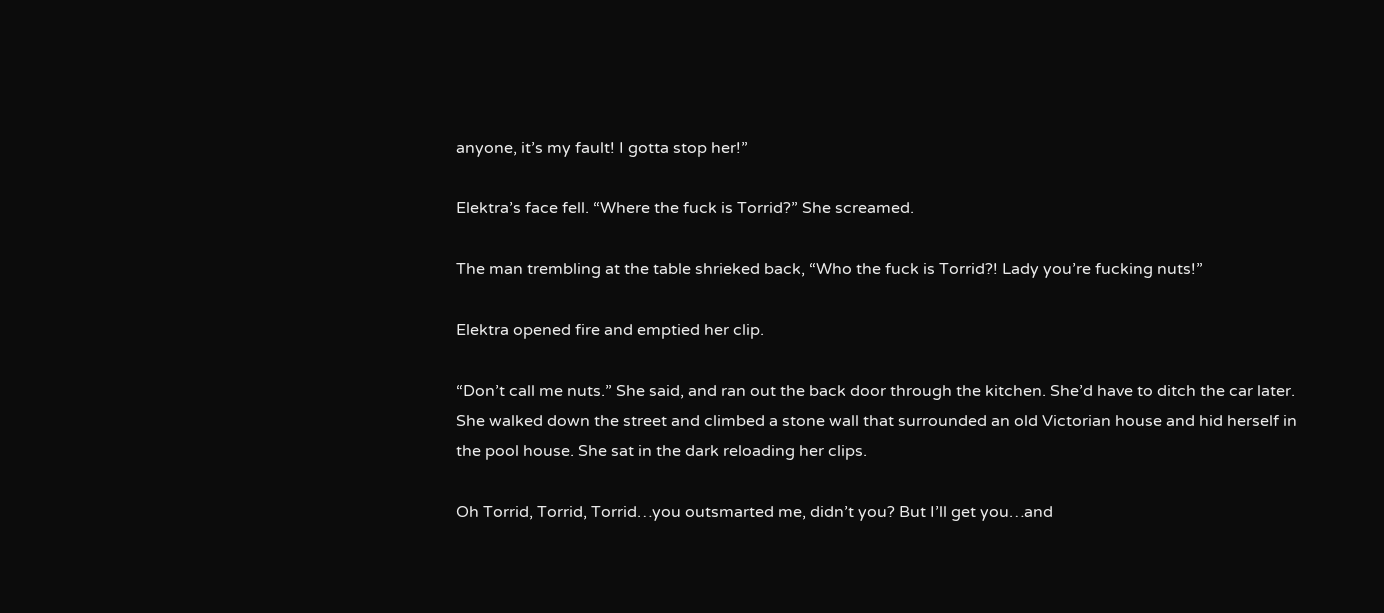anyone, it’s my fault! I gotta stop her!”

Elektra’s face fell. “Where the fuck is Torrid?” She screamed.

The man trembling at the table shrieked back, “Who the fuck is Torrid?! Lady you’re fucking nuts!”

Elektra opened fire and emptied her clip.

“Don’t call me nuts.” She said, and ran out the back door through the kitchen. She’d have to ditch the car later. She walked down the street and climbed a stone wall that surrounded an old Victorian house and hid herself in the pool house. She sat in the dark reloading her clips.

Oh Torrid, Torrid, Torrid…you outsmarted me, didn’t you? But I’ll get you…and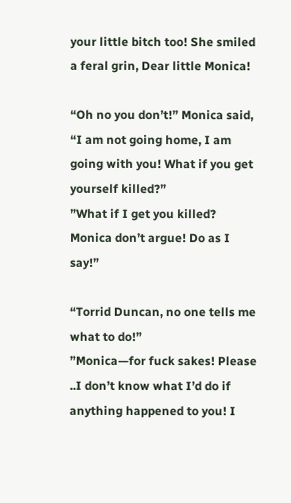your little bitch too! She smiled a feral grin, Dear little Monica!

“Oh no you don’t!” Monica said, “I am not going home, I am going with you! What if you get yourself killed?”
”What if I get you killed? Monica don’t argue! Do as I say!”

“Torrid Duncan, no one tells me what to do!”
”Monica—for fuck sakes! Please ..I don’t know what I’d do if anything happened to you! I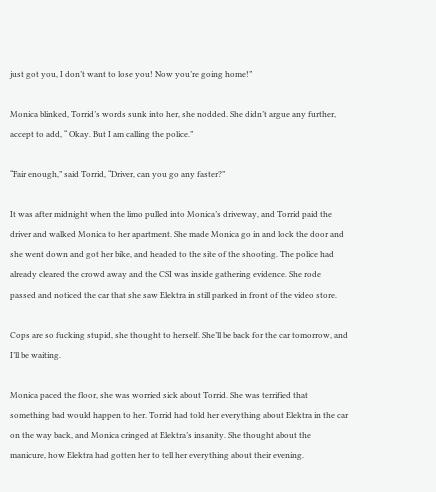just got you, I don’t want to lose you! Now you’re going home!”

Monica blinked, Torrid’s words sunk into her, she nodded. She didn’t argue any further, accept to add, “ Okay. But I am calling the police.”

“Fair enough,” said Torrid, “Driver, can you go any faster?”

It was after midnight when the limo pulled into Monica’s driveway, and Torrid paid the driver and walked Monica to her apartment. She made Monica go in and lock the door and she went down and got her bike, and headed to the site of the shooting. The police had already cleared the crowd away and the CSI was inside gathering evidence. She rode passed and noticed the car that she saw Elektra in still parked in front of the video store.

Cops are so fucking stupid, she thought to herself. She’ll be back for the car tomorrow, and I’ll be waiting.

Monica paced the floor, she was worried sick about Torrid. She was terrified that something bad would happen to her. Torrid had told her everything about Elektra in the car on the way back, and Monica cringed at Elektra’s insanity. She thought about the manicure, how Elektra had gotten her to tell her everything about their evening.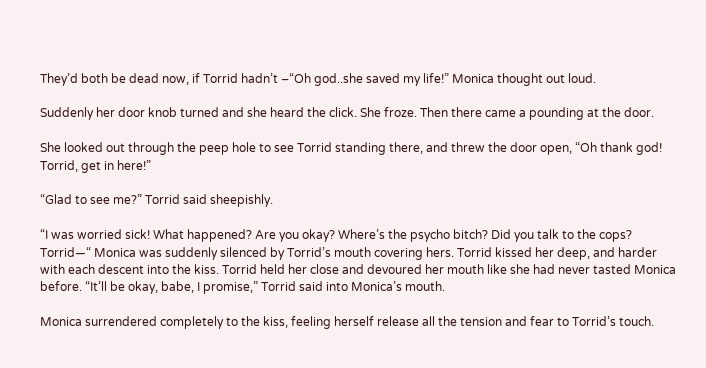They’d both be dead now, if Torrid hadn’t –“Oh god..she saved my life!” Monica thought out loud.

Suddenly her door knob turned and she heard the click. She froze. Then there came a pounding at the door.

She looked out through the peep hole to see Torrid standing there, and threw the door open, “Oh thank god! Torrid, get in here!”

“Glad to see me?” Torrid said sheepishly.

“I was worried sick! What happened? Are you okay? Where’s the psycho bitch? Did you talk to the cops? Torrid—“ Monica was suddenly silenced by Torrid’s mouth covering hers. Torrid kissed her deep, and harder with each descent into the kiss. Torrid held her close and devoured her mouth like she had never tasted Monica before. “It’ll be okay, babe, I promise,” Torrid said into Monica’s mouth.

Monica surrendered completely to the kiss, feeling herself release all the tension and fear to Torrid’s touch.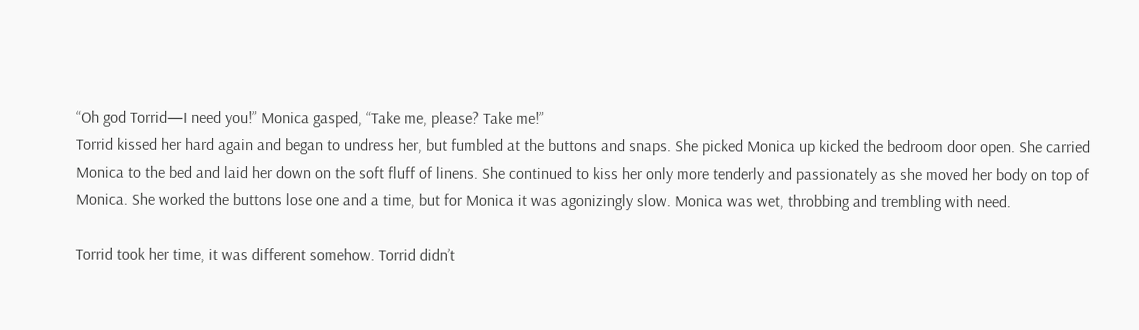“Oh god Torrid—I need you!” Monica gasped, “Take me, please? Take me!”
Torrid kissed her hard again and began to undress her, but fumbled at the buttons and snaps. She picked Monica up kicked the bedroom door open. She carried Monica to the bed and laid her down on the soft fluff of linens. She continued to kiss her only more tenderly and passionately as she moved her body on top of Monica. She worked the buttons lose one and a time, but for Monica it was agonizingly slow. Monica was wet, throbbing and trembling with need.

Torrid took her time, it was different somehow. Torrid didn’t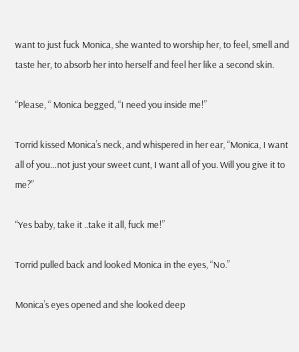want to just fuck Monica, she wanted to worship her, to feel, smell and taste her, to absorb her into herself and feel her like a second skin.

“Please, “ Monica begged, “I need you inside me!”

Torrid kissed Monica’s neck, and whispered in her ear, “Monica, I want all of you…not just your sweet cunt, I want all of you. Will you give it to me?”

“Yes baby, take it ..take it all, fuck me!”

Torrid pulled back and looked Monica in the eyes, “No.”

Monica’s eyes opened and she looked deep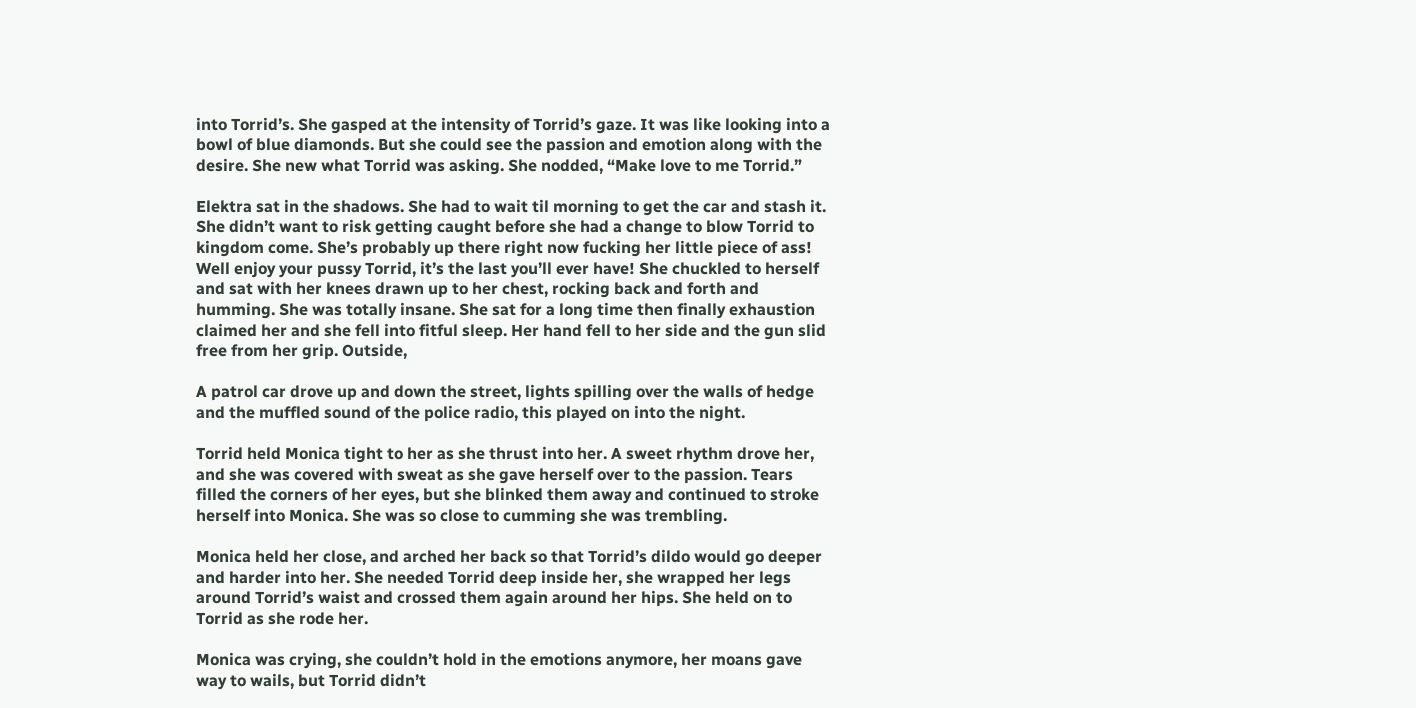into Torrid’s. She gasped at the intensity of Torrid’s gaze. It was like looking into a bowl of blue diamonds. But she could see the passion and emotion along with the desire. She new what Torrid was asking. She nodded, “Make love to me Torrid.”

Elektra sat in the shadows. She had to wait til morning to get the car and stash it. She didn’t want to risk getting caught before she had a change to blow Torrid to kingdom come. She’s probably up there right now fucking her little piece of ass! Well enjoy your pussy Torrid, it’s the last you’ll ever have! She chuckled to herself and sat with her knees drawn up to her chest, rocking back and forth and humming. She was totally insane. She sat for a long time then finally exhaustion claimed her and she fell into fitful sleep. Her hand fell to her side and the gun slid free from her grip. Outside,

A patrol car drove up and down the street, lights spilling over the walls of hedge and the muffled sound of the police radio, this played on into the night.

Torrid held Monica tight to her as she thrust into her. A sweet rhythm drove her, and she was covered with sweat as she gave herself over to the passion. Tears filled the corners of her eyes, but she blinked them away and continued to stroke herself into Monica. She was so close to cumming she was trembling.

Monica held her close, and arched her back so that Torrid’s dildo would go deeper and harder into her. She needed Torrid deep inside her, she wrapped her legs around Torrid’s waist and crossed them again around her hips. She held on to Torrid as she rode her.

Monica was crying, she couldn’t hold in the emotions anymore, her moans gave way to wails, but Torrid didn’t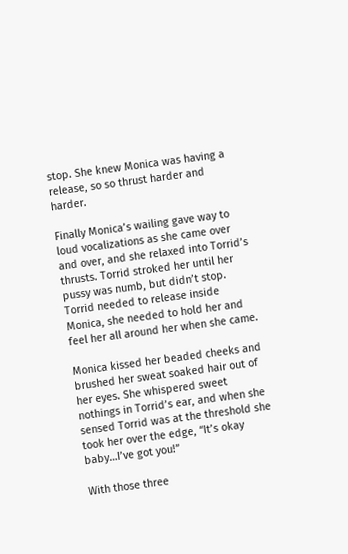stop. She knew Monica was having a release, so so thrust harder and harder.

Finally Monica’s wailing gave way to loud vocalizations as she came over and over, and she relaxed into Torrid’s thrusts. Torrid stroked her until her pussy was numb, but didn’t stop. Torrid needed to release inside Monica, she needed to hold her and feel her all around her when she came.

Monica kissed her beaded cheeks and brushed her sweat soaked hair out of her eyes. She whispered sweet nothings in Torrid’s ear, and when she sensed Torrid was at the threshold she took her over the edge, “It’s okay baby…I’ve got you!”

With those three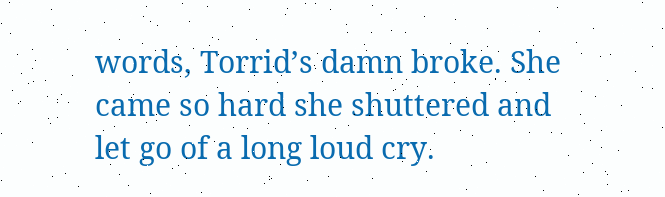words, Torrid’s damn broke. She came so hard she shuttered and let go of a long loud cry.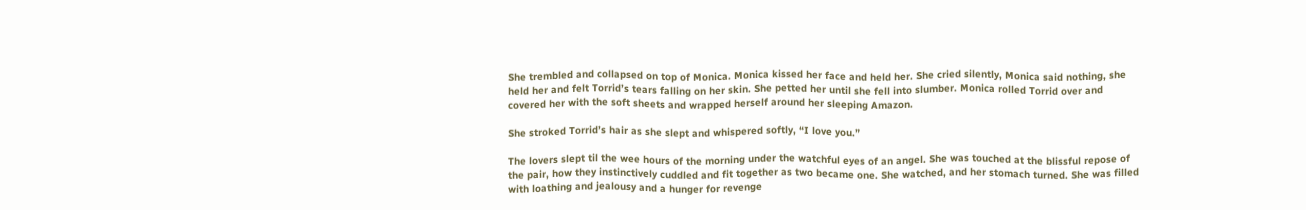She trembled and collapsed on top of Monica. Monica kissed her face and held her. She cried silently, Monica said nothing, she held her and felt Torrid’s tears falling on her skin. She petted her until she fell into slumber. Monica rolled Torrid over and covered her with the soft sheets and wrapped herself around her sleeping Amazon.

She stroked Torrid’s hair as she slept and whispered softly, “I love you.”

The lovers slept til the wee hours of the morning under the watchful eyes of an angel. She was touched at the blissful repose of the pair, how they instinctively cuddled and fit together as two became one. She watched, and her stomach turned. She was filled with loathing and jealousy and a hunger for revenge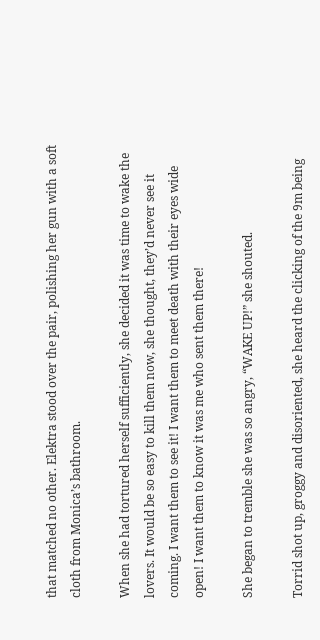that matched no other. Elektra stood over the pair, polishing her gun with a soft cloth from Monica’s bathroom.

When she had tortured herself sufficiently, she decided it was time to wake the lovers. It would be so easy to kill them now, she thought, they’d never see it coming. I want them to see it! I want them to meet death with their eyes wide open! I want them to know it was me who sent them there!

She began to tremble she was so angry, “WAKE UP!” she shouted.

Torrid shot up, groggy and disoriented, she heard the clicking of the 9m being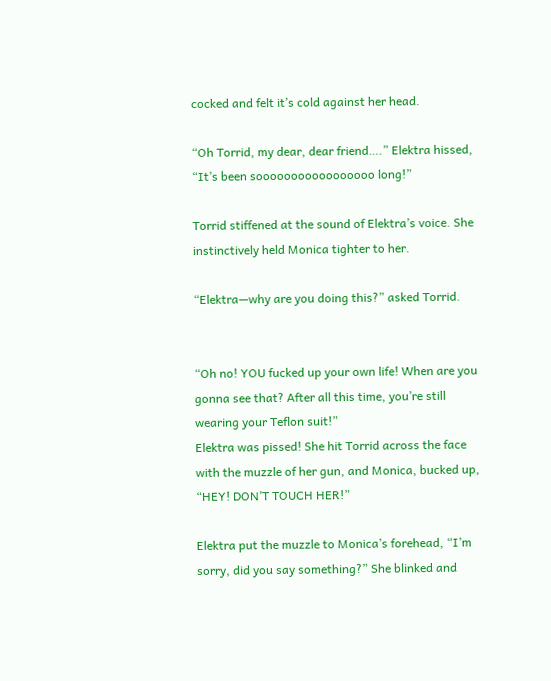cocked and felt it’s cold against her head.

“Oh Torrid, my dear, dear friend….” Elektra hissed, “It’s been sooooooooooooooooo long!”

Torrid stiffened at the sound of Elektra’s voice. She instinctively held Monica tighter to her.

“Elektra—why are you doing this?” asked Torrid.


“Oh no! YOU fucked up your own life! When are you gonna see that? After all this time, you’re still wearing your Teflon suit!”
Elektra was pissed! She hit Torrid across the face with the muzzle of her gun, and Monica, bucked up, “HEY! DON’T TOUCH HER!”

Elektra put the muzzle to Monica’s forehead, “I’m sorry, did you say something?” She blinked and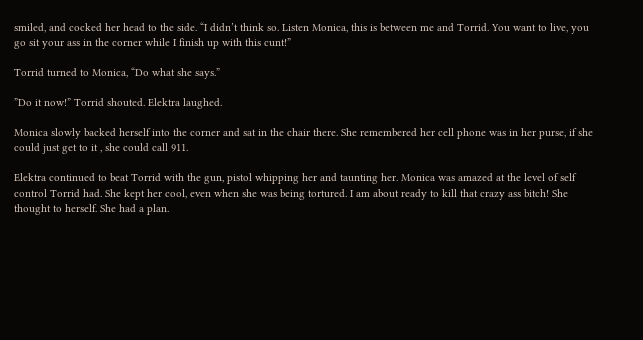smiled, and cocked her head to the side. “I didn’t think so. Listen Monica, this is between me and Torrid. You want to live, you go sit your ass in the corner while I finish up with this cunt!”

Torrid turned to Monica, “Do what she says.”

”Do it now!” Torrid shouted. Elektra laughed.

Monica slowly backed herself into the corner and sat in the chair there. She remembered her cell phone was in her purse, if she could just get to it , she could call 911.

Elektra continued to beat Torrid with the gun, pistol whipping her and taunting her. Monica was amazed at the level of self control Torrid had. She kept her cool, even when she was being tortured. I am about ready to kill that crazy ass bitch! She thought to herself. She had a plan.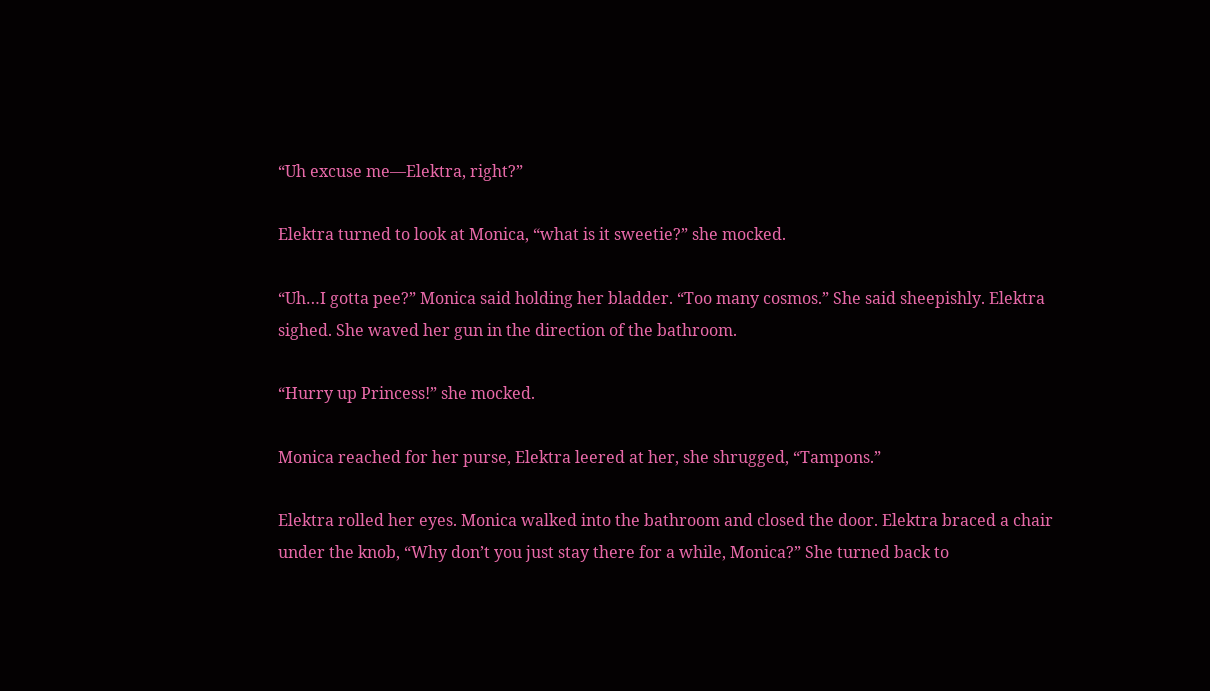“Uh excuse me—Elektra, right?”

Elektra turned to look at Monica, “what is it sweetie?” she mocked.

“Uh…I gotta pee?” Monica said holding her bladder. “Too many cosmos.” She said sheepishly. Elektra sighed. She waved her gun in the direction of the bathroom.

“Hurry up Princess!” she mocked.

Monica reached for her purse, Elektra leered at her, she shrugged, “Tampons.”

Elektra rolled her eyes. Monica walked into the bathroom and closed the door. Elektra braced a chair under the knob, “Why don’t you just stay there for a while, Monica?” She turned back to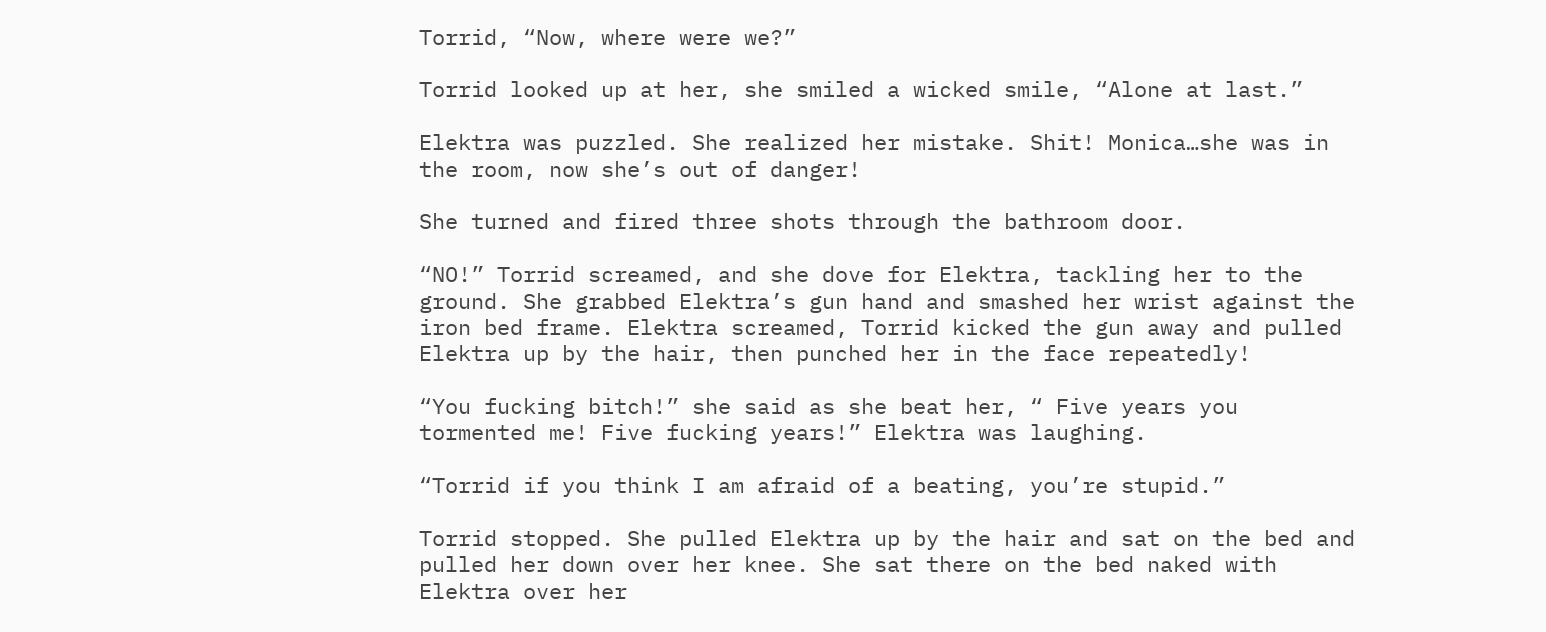Torrid, “Now, where were we?”

Torrid looked up at her, she smiled a wicked smile, “Alone at last.”

Elektra was puzzled. She realized her mistake. Shit! Monica…she was in the room, now she’s out of danger!

She turned and fired three shots through the bathroom door.

“NO!” Torrid screamed, and she dove for Elektra, tackling her to the ground. She grabbed Elektra’s gun hand and smashed her wrist against the iron bed frame. Elektra screamed, Torrid kicked the gun away and pulled Elektra up by the hair, then punched her in the face repeatedly!

“You fucking bitch!” she said as she beat her, “ Five years you tormented me! Five fucking years!” Elektra was laughing.

“Torrid if you think I am afraid of a beating, you’re stupid.”

Torrid stopped. She pulled Elektra up by the hair and sat on the bed and pulled her down over her knee. She sat there on the bed naked with Elektra over her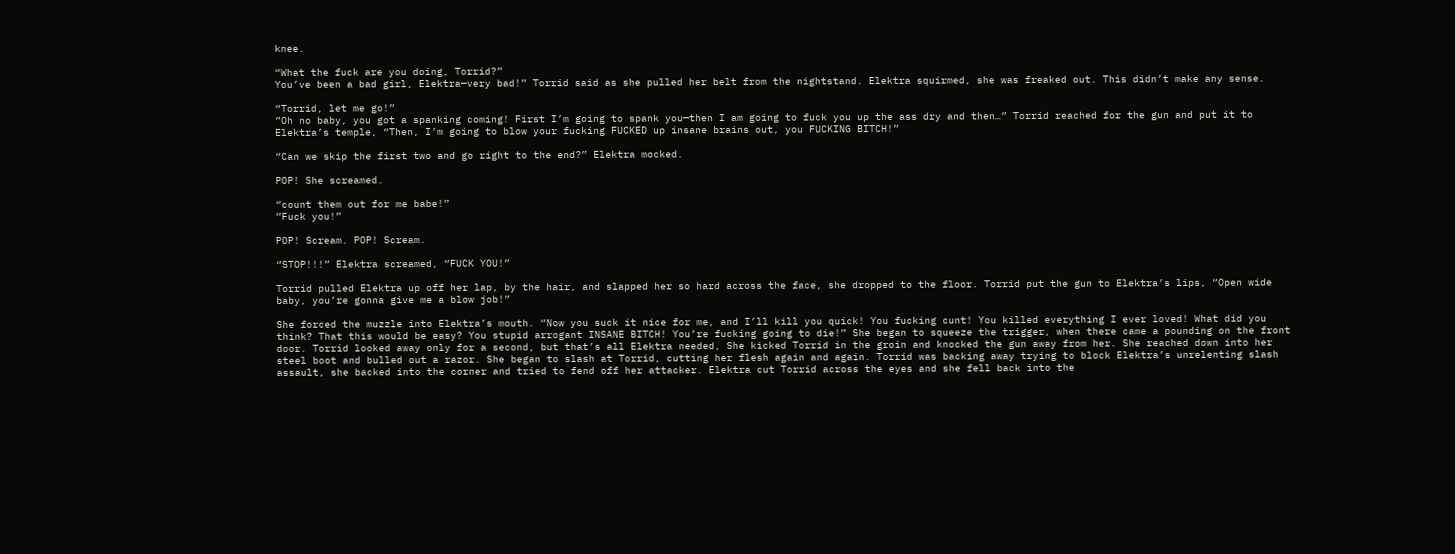knee.

“What the fuck are you doing, Torrid?”
You’ve been a bad girl, Elektra—very bad!” Torrid said as she pulled her belt from the nightstand. Elektra squirmed, she was freaked out. This didn’t make any sense.

“Torrid, let me go!”
”Oh no baby, you got a spanking coming! First I’m going to spank you—then I am going to fuck you up the ass dry and then…” Torrid reached for the gun and put it to Elektra’s temple, “Then, I’m going to blow your fucking FUCKED up insane brains out, you FUCKING BITCH!”

“Can we skip the first two and go right to the end?” Elektra mocked.

POP! She screamed.

“count them out for me babe!”
”Fuck you!”

POP! Scream. POP! Scream.

“STOP!!!” Elektra screamed, “FUCK YOU!”

Torrid pulled Elektra up off her lap, by the hair, and slapped her so hard across the face, she dropped to the floor. Torrid put the gun to Elektra’s lips, “Open wide baby, you’re gonna give me a blow job!”

She forced the muzzle into Elektra’s mouth. “Now you suck it nice for me, and I’ll kill you quick! You fucking cunt! You killed everything I ever loved! What did you think? That this would be easy? You stupid arrogant INSANE BITCH! You’re fucking going to die!” She began to squeeze the trigger, when there came a pounding on the front door. Torrid looked away only for a second, but that’s all Elektra needed, She kicked Torrid in the groin and knocked the gun away from her. She reached down into her steel boot and bulled out a razor. She began to slash at Torrid, cutting her flesh again and again. Torrid was backing away trying to block Elektra’s unrelenting slash assault, she backed into the corner and tried to fend off her attacker. Elektra cut Torrid across the eyes and she fell back into the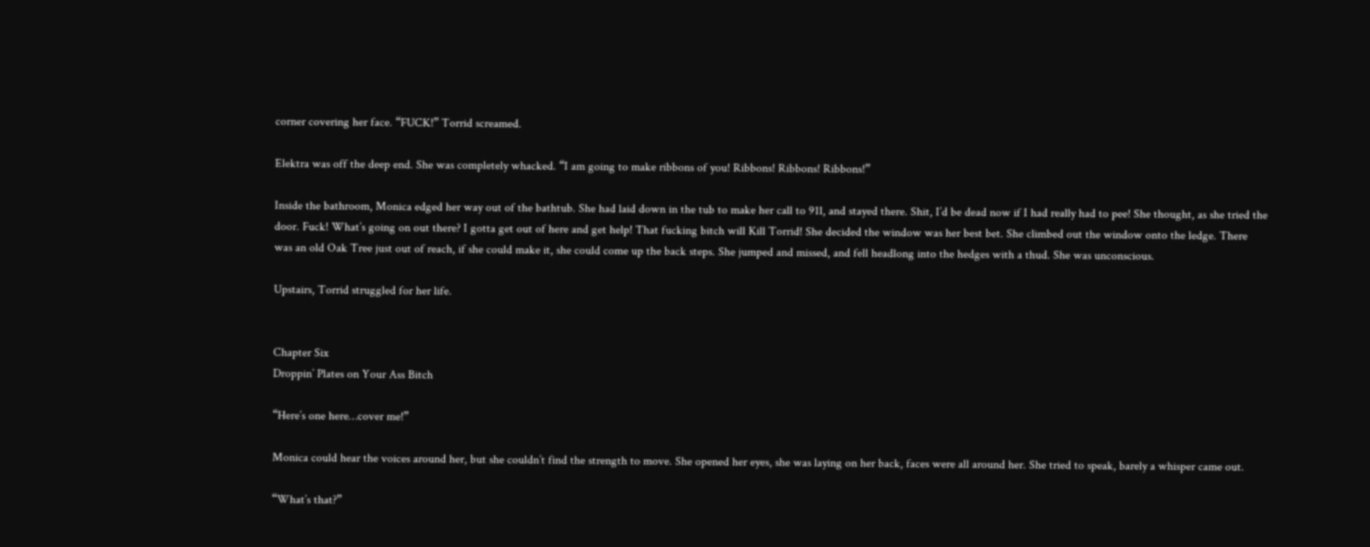corner covering her face. “FUCK!” Torrid screamed.

Elektra was off the deep end. She was completely whacked. “I am going to make ribbons of you! Ribbons! Ribbons! Ribbons!”

Inside the bathroom, Monica edged her way out of the bathtub. She had laid down in the tub to make her call to 911, and stayed there. Shit, I’d be dead now if I had really had to pee! She thought, as she tried the door. Fuck! What’s going on out there? I gotta get out of here and get help! That fucking bitch will Kill Torrid! She decided the window was her best bet. She climbed out the window onto the ledge. There was an old Oak Tree just out of reach, if she could make it, she could come up the back steps. She jumped and missed, and fell headlong into the hedges with a thud. She was unconscious.

Upstairs, Torrid struggled for her life.


Chapter Six
Droppin’ Plates on Your Ass Bitch

“Here’s one here…cover me!”

Monica could hear the voices around her, but she couldn’t find the strength to move. She opened her eyes, she was laying on her back, faces were all around her. She tried to speak, barely a whisper came out.

“What’s that?”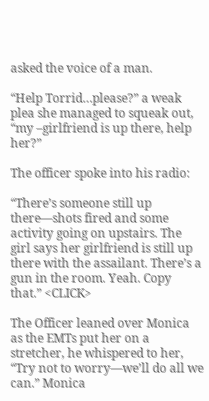asked the voice of a man.

“Help Torrid…please?” a weak plea she managed to squeak out, “my –girlfriend is up there, help her?”

The officer spoke into his radio:

“There’s someone still up there—shots fired and some activity going on upstairs. The girl says her girlfriend is still up there with the assailant. There’s a gun in the room. Yeah. Copy that.” <CLICK>

The Officer leaned over Monica as the EMTs put her on a stretcher, he whispered to her, “Try not to worry—we’ll do all we can.” Monica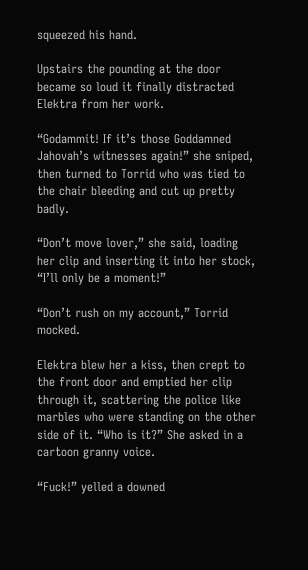squeezed his hand.

Upstairs the pounding at the door became so loud it finally distracted Elektra from her work.

“Godammit! If it’s those Goddamned Jahovah’s witnesses again!” she sniped, then turned to Torrid who was tied to the chair bleeding and cut up pretty badly.

“Don’t move lover,” she said, loading her clip and inserting it into her stock, “I’ll only be a moment!”

“Don’t rush on my account,” Torrid mocked.

Elektra blew her a kiss, then crept to the front door and emptied her clip through it, scattering the police like marbles who were standing on the other side of it. “Who is it?” She asked in a cartoon granny voice.

“Fuck!” yelled a downed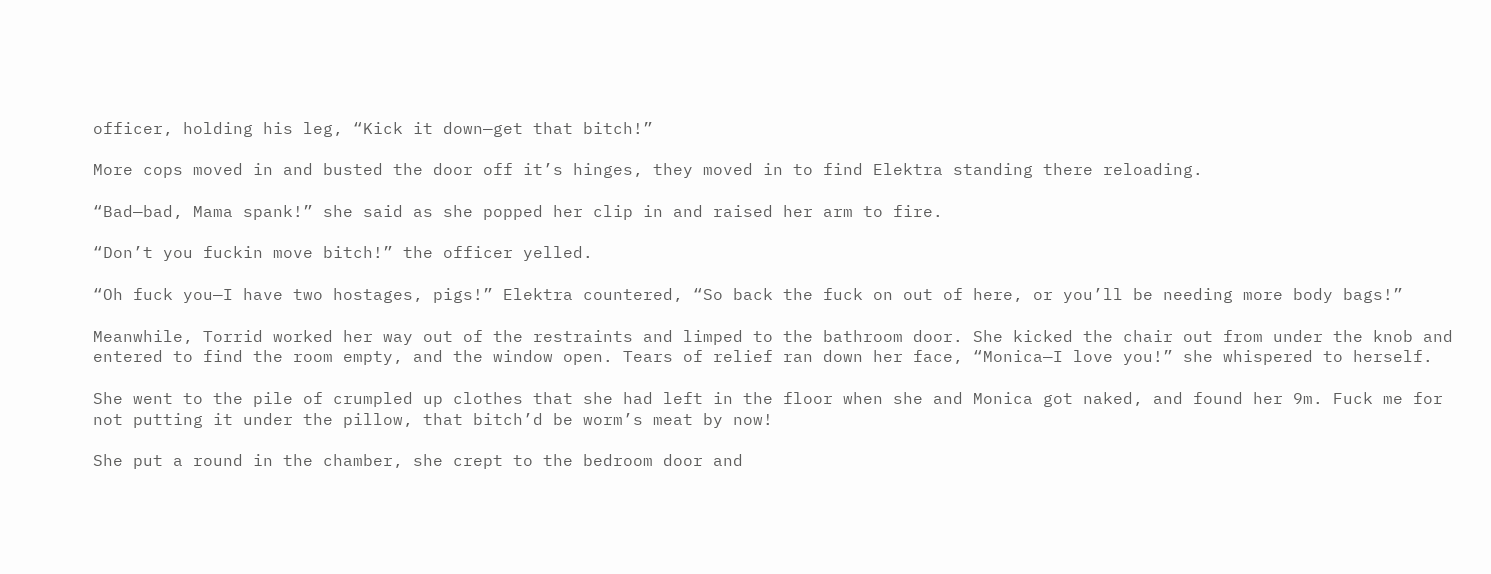officer, holding his leg, “Kick it down—get that bitch!”

More cops moved in and busted the door off it’s hinges, they moved in to find Elektra standing there reloading.

“Bad—bad, Mama spank!” she said as she popped her clip in and raised her arm to fire.

“Don’t you fuckin move bitch!” the officer yelled.

“Oh fuck you—I have two hostages, pigs!” Elektra countered, “So back the fuck on out of here, or you’ll be needing more body bags!”

Meanwhile, Torrid worked her way out of the restraints and limped to the bathroom door. She kicked the chair out from under the knob and entered to find the room empty, and the window open. Tears of relief ran down her face, “Monica—I love you!” she whispered to herself.

She went to the pile of crumpled up clothes that she had left in the floor when she and Monica got naked, and found her 9m. Fuck me for not putting it under the pillow, that bitch’d be worm’s meat by now!

She put a round in the chamber, she crept to the bedroom door and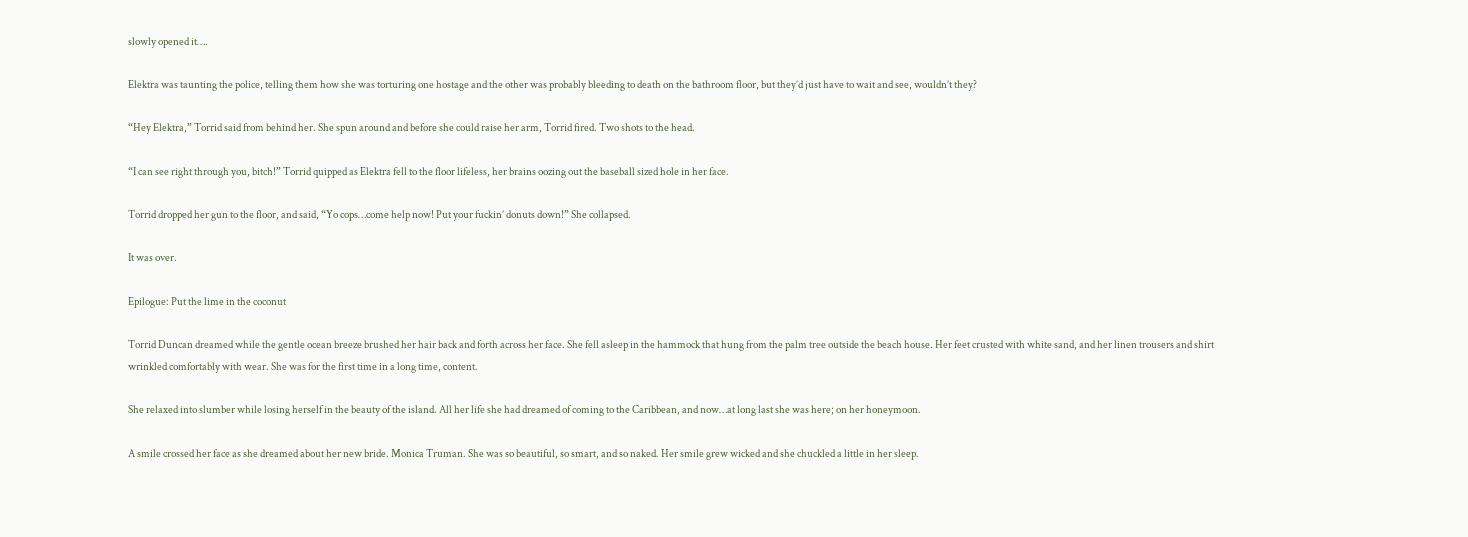slowly opened it….

Elektra was taunting the police, telling them how she was torturing one hostage and the other was probably bleeding to death on the bathroom floor, but they’d just have to wait and see, wouldn’t they?

“Hey Elektra,” Torrid said from behind her. She spun around and before she could raise her arm, Torrid fired. Two shots to the head.

“I can see right through you, bitch!” Torrid quipped as Elektra fell to the floor lifeless, her brains oozing out the baseball sized hole in her face.

Torrid dropped her gun to the floor, and said, “Yo cops…come help now! Put your fuckin’ donuts down!” She collapsed.

It was over.

Epilogue: Put the lime in the coconut

Torrid Duncan dreamed while the gentle ocean breeze brushed her hair back and forth across her face. She fell asleep in the hammock that hung from the palm tree outside the beach house. Her feet crusted with white sand, and her linen trousers and shirt wrinkled comfortably with wear. She was for the first time in a long time, content.

She relaxed into slumber while losing herself in the beauty of the island. All her life she had dreamed of coming to the Caribbean, and now…at long last she was here; on her honeymoon.

A smile crossed her face as she dreamed about her new bride. Monica Truman. She was so beautiful, so smart, and so naked. Her smile grew wicked and she chuckled a little in her sleep.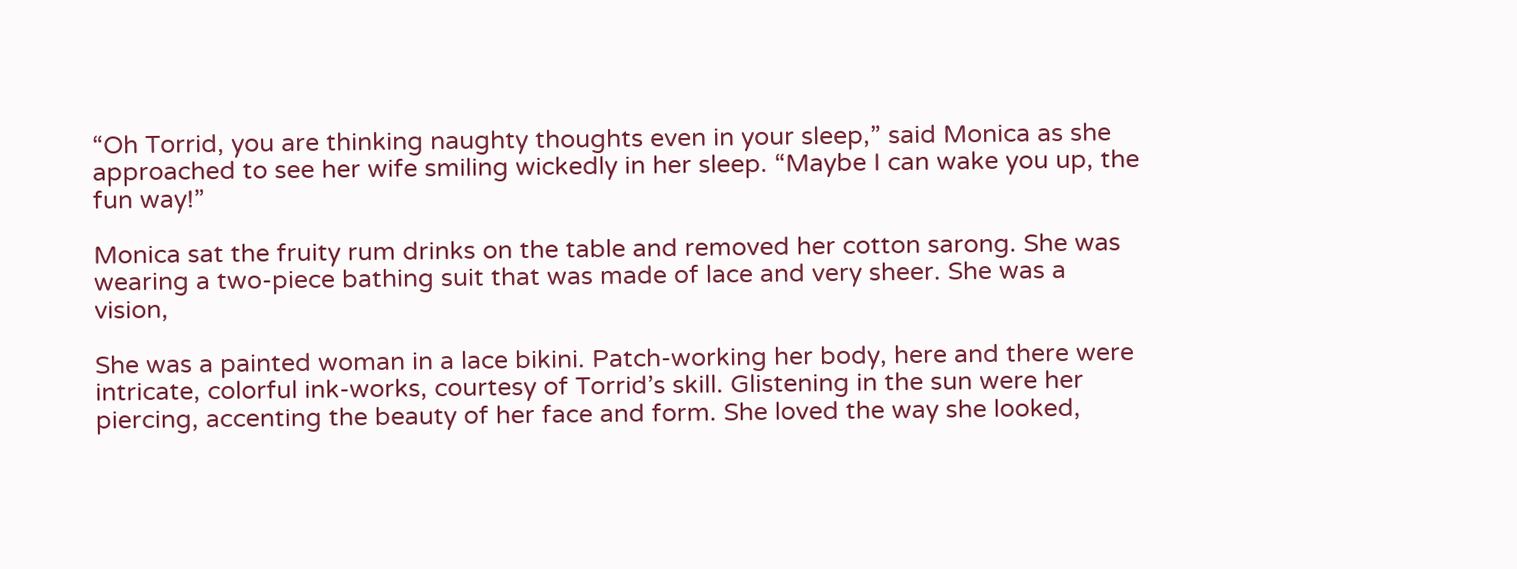“Oh Torrid, you are thinking naughty thoughts even in your sleep,” said Monica as she approached to see her wife smiling wickedly in her sleep. “Maybe I can wake you up, the fun way!”

Monica sat the fruity rum drinks on the table and removed her cotton sarong. She was wearing a two-piece bathing suit that was made of lace and very sheer. She was a vision,

She was a painted woman in a lace bikini. Patch-working her body, here and there were intricate, colorful ink-works, courtesy of Torrid’s skill. Glistening in the sun were her piercing, accenting the beauty of her face and form. She loved the way she looked,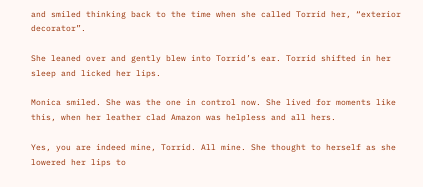and smiled thinking back to the time when she called Torrid her, “exterior decorator”.

She leaned over and gently blew into Torrid’s ear. Torrid shifted in her sleep and licked her lips.

Monica smiled. She was the one in control now. She lived for moments like this, when her leather clad Amazon was helpless and all hers.

Yes, you are indeed mine, Torrid. All mine. She thought to herself as she lowered her lips to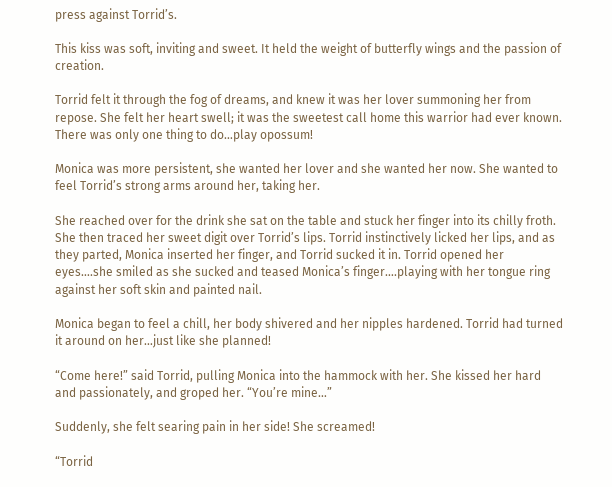press against Torrid’s.

This kiss was soft, inviting and sweet. It held the weight of butterfly wings and the passion of creation.

Torrid felt it through the fog of dreams, and knew it was her lover summoning her from repose. She felt her heart swell; it was the sweetest call home this warrior had ever known. There was only one thing to do…play opossum!

Monica was more persistent, she wanted her lover and she wanted her now. She wanted to feel Torrid’s strong arms around her, taking her.

She reached over for the drink she sat on the table and stuck her finger into its chilly froth. She then traced her sweet digit over Torrid’s lips. Torrid instinctively licked her lips, and as they parted, Monica inserted her finger, and Torrid sucked it in. Torrid opened her eyes….she smiled as she sucked and teased Monica’s finger….playing with her tongue ring against her soft skin and painted nail.

Monica began to feel a chill, her body shivered and her nipples hardened. Torrid had turned it around on her…just like she planned!

“Come here!” said Torrid, pulling Monica into the hammock with her. She kissed her hard and passionately, and groped her. “You’re mine…”

Suddenly, she felt searing pain in her side! She screamed!

“Torrid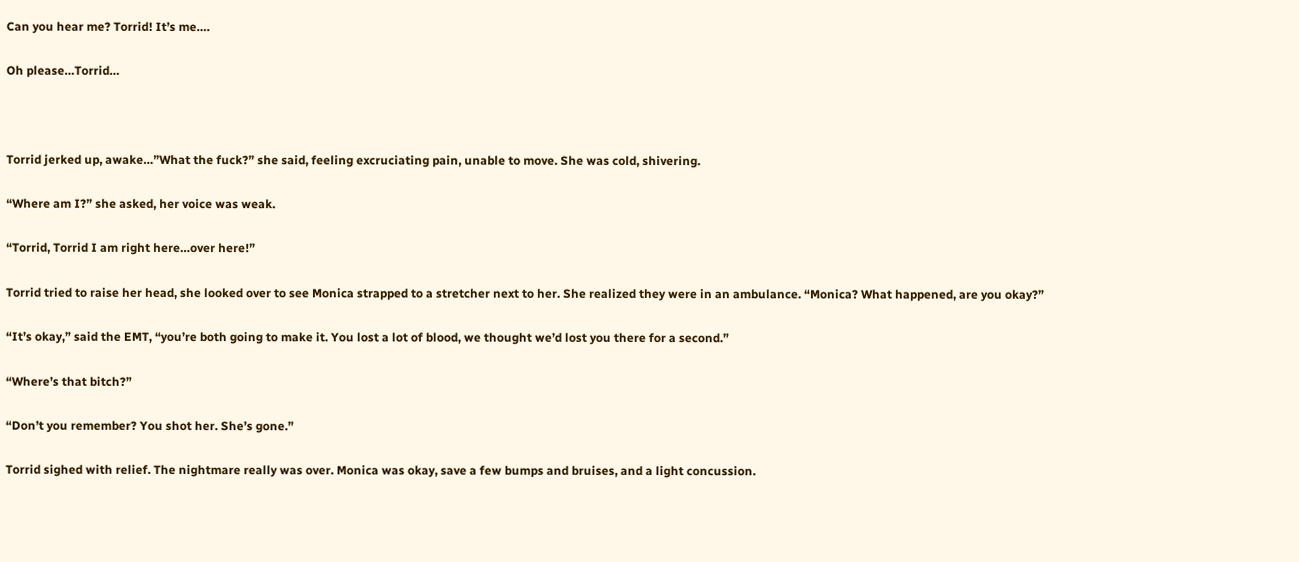Can you hear me? Torrid! It’s me….

Oh please…Torrid…



Torrid jerked up, awake…”What the fuck?” she said, feeling excruciating pain, unable to move. She was cold, shivering.

“Where am I?” she asked, her voice was weak.

“Torrid, Torrid I am right here…over here!”

Torrid tried to raise her head, she looked over to see Monica strapped to a stretcher next to her. She realized they were in an ambulance. “Monica? What happened, are you okay?”

“It’s okay,” said the EMT, “you’re both going to make it. You lost a lot of blood, we thought we’d lost you there for a second.”

“Where’s that bitch?”

“Don’t you remember? You shot her. She’s gone.”

Torrid sighed with relief. The nightmare really was over. Monica was okay, save a few bumps and bruises, and a light concussion.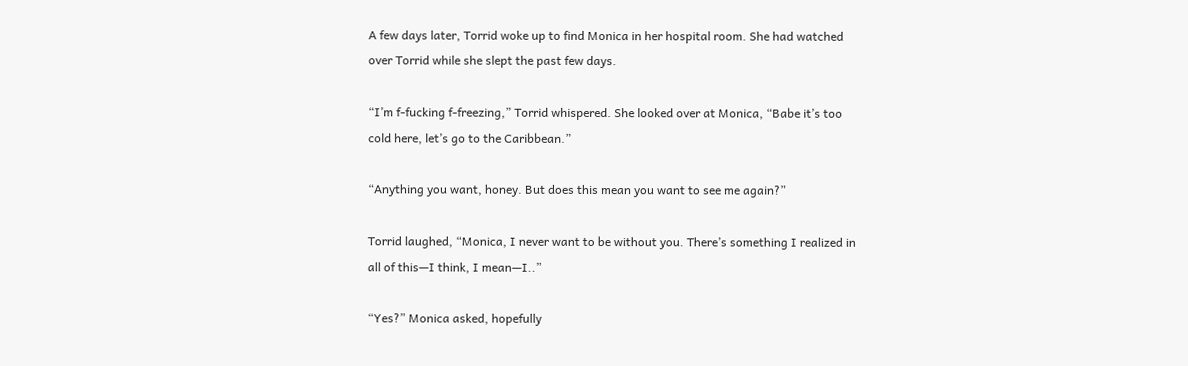A few days later, Torrid woke up to find Monica in her hospital room. She had watched over Torrid while she slept the past few days.

“I’m f-fucking f-freezing,” Torrid whispered. She looked over at Monica, “Babe it’s too cold here, let’s go to the Caribbean.”

“Anything you want, honey. But does this mean you want to see me again?”

Torrid laughed, “Monica, I never want to be without you. There’s something I realized in all of this—I think, I mean—I..”

“Yes?” Monica asked, hopefully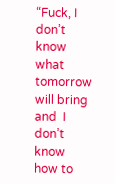“Fuck, I don’t know what tomorrow will bring and  I don’t know how to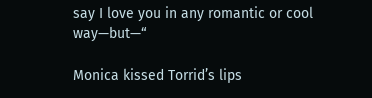say I love you in any romantic or cool way—but—“

Monica kissed Torrid’s lips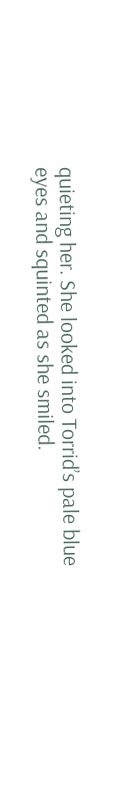quieting her. She looked into Torrid’s pale blue eyes and squinted as she smiled.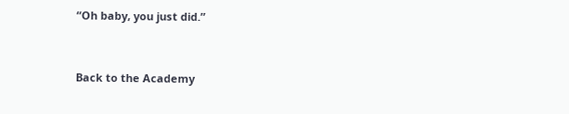“Oh baby, you just did.”


Back to the Academy